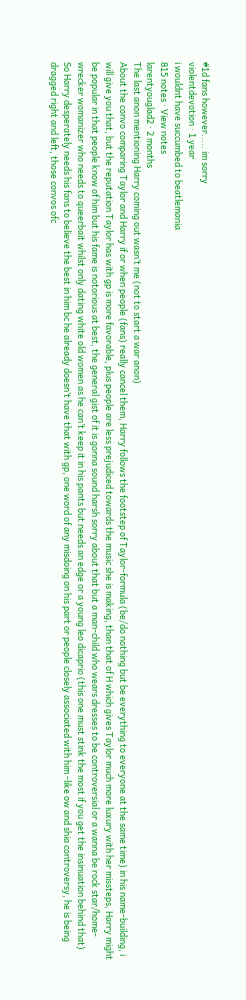#1d fans however..... im sorry
violentdevotion · 1 year
i wouldnt have succumbed to beatlemania
815 notes · View notes
larentyouglad2 · 2 months
The last anon mentioning Harry coming out wasn’t me (not to start a war anon)
About the convo comparing Taylor and Harry if or when people (fans) really cancel them, Harry follows the footstep of Taylor-formula (be/do nothing but be everything to everyone at the same time) in his name-building, i will give you that, but the reputation Taylor has with gp is more favorable, plus people are less prejudiced towards the music she is making, than that of H which gives Taylor much more luxury with her missteps, Harry might be popular in that people know of him but his fame is notorious at best, the general gist of it is gonna sound harsh sorry about that but a man-child who wears dresses to be controversial or a wanna be rock star/home-wrecker womanizer who needs to queerbait whilst only dating white old women as he can’t keep it in his pants but needs an edge or a young leo dicaprio (this one must stink the most if you get the insinuation behind that)
So Harry desperately needs his fans to believe the best in him bc he already doesn’t have that with gp, one word of any misdoing on his part or people closely associated with him -like ow and shia controversy, he is being dragged right and left, those convos ofc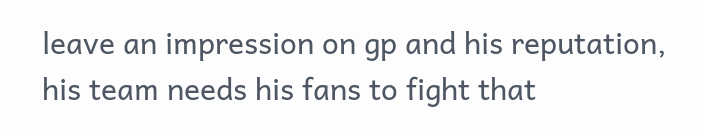leave an impression on gp and his reputation, his team needs his fans to fight that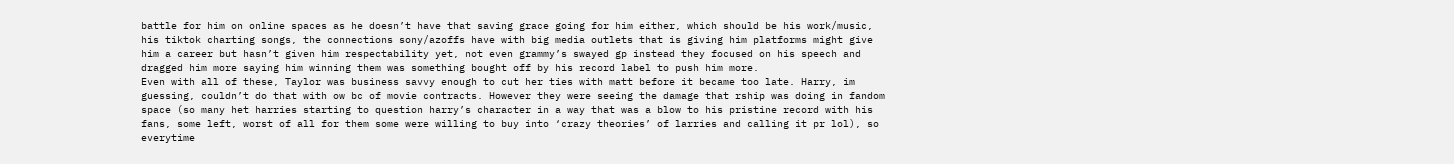battle for him on online spaces as he doesn’t have that saving grace going for him either, which should be his work/music, his tiktok charting songs, the connections sony/azoffs have with big media outlets that is giving him platforms might give him a career but hasn’t given him respectability yet, not even grammy’s swayed gp instead they focused on his speech and dragged him more saying him winning them was something bought off by his record label to push him more.
Even with all of these, Taylor was business savvy enough to cut her ties with matt before it became too late. Harry, im guessing, couldn’t do that with ow bc of movie contracts. However they were seeing the damage that rship was doing in fandom space (so many het harries starting to question harry’s character in a way that was a blow to his pristine record with his fans, some left, worst of all for them some were willing to buy into ‘crazy theories’ of larries and calling it pr lol), so everytime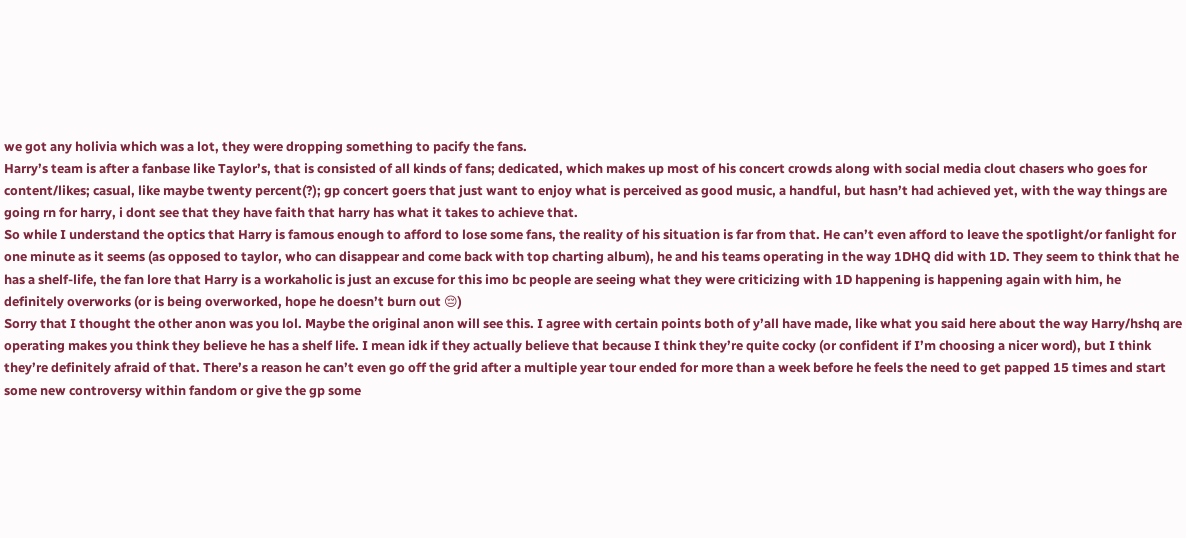we got any holivia which was a lot, they were dropping something to pacify the fans.
Harry’s team is after a fanbase like Taylor’s, that is consisted of all kinds of fans; dedicated, which makes up most of his concert crowds along with social media clout chasers who goes for content/likes; casual, like maybe twenty percent(?); gp concert goers that just want to enjoy what is perceived as good music, a handful, but hasn’t had achieved yet, with the way things are going rn for harry, i dont see that they have faith that harry has what it takes to achieve that.
So while I understand the optics that Harry is famous enough to afford to lose some fans, the reality of his situation is far from that. He can’t even afford to leave the spotlight/or fanlight for one minute as it seems (as opposed to taylor, who can disappear and come back with top charting album), he and his teams operating in the way 1DHQ did with 1D. They seem to think that he has a shelf-life, the fan lore that Harry is a workaholic is just an excuse for this imo bc people are seeing what they were criticizing with 1D happening is happening again with him, he definitely overworks (or is being overworked, hope he doesn’t burn out 😔)
Sorry that I thought the other anon was you lol. Maybe the original anon will see this. I agree with certain points both of y’all have made, like what you said here about the way Harry/hshq are operating makes you think they believe he has a shelf life. I mean idk if they actually believe that because I think they’re quite cocky (or confident if I’m choosing a nicer word), but I think they’re definitely afraid of that. There’s a reason he can’t even go off the grid after a multiple year tour ended for more than a week before he feels the need to get papped 15 times and start some new controversy within fandom or give the gp some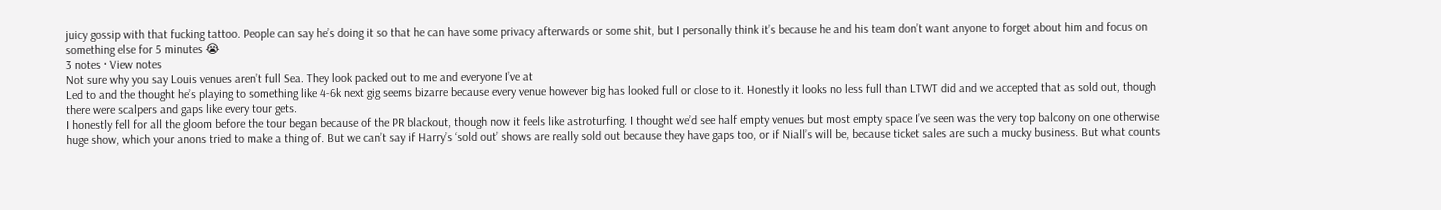juicy gossip with that fucking tattoo. People can say he’s doing it so that he can have some privacy afterwards or some shit, but I personally think it’s because he and his team don’t want anyone to forget about him and focus on something else for 5 minutes 😭
3 notes · View notes
Not sure why you say Louis venues aren’t full Sea. They look packed out to me and everyone I’ve at
Led to and the thought he’s playing to something like 4-6k next gig seems bizarre because every venue however big has looked full or close to it. Honestly it looks no less full than LTWT did and we accepted that as sold out, though there were scalpers and gaps like every tour gets.
I honestly fell for all the gloom before the tour began because of the PR blackout, though now it feels like astroturfing. I thought we’d see half empty venues but most empty space I’ve seen was the very top balcony on one otherwise huge show, which your anons tried to make a thing of. But we can’t say if Harry’s ‘sold out’ shows are really sold out because they have gaps too, or if Niall’s will be, because ticket sales are such a mucky business. But what counts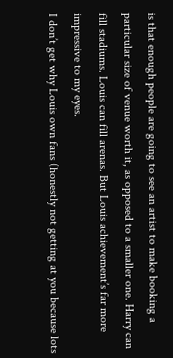is that enough people are going to see an artist to make booking a particular size of venue worth it, as opposed to a smaller one. Harry can fill stadiums. Louis can fill arenas. But Louis achievement’s far more impressive to my eyes.
I don’t get why Louis own fans (honestly not getting at you because lots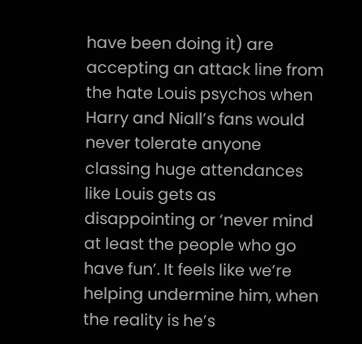have been doing it) are accepting an attack line from the hate Louis psychos when Harry and Niall’s fans would never tolerate anyone classing huge attendances like Louis gets as disappointing or ‘never mind at least the people who go have fun’. It feels like we’re helping undermine him, when the reality is he’s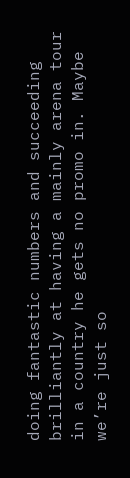doing fantastic numbers and succeeding brilliantly at having a mainly arena tour in a country he gets no promo in. Maybe we’re just so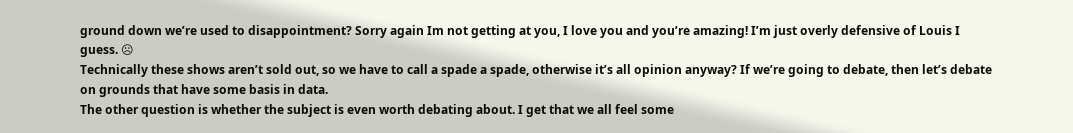ground down we’re used to disappointment? Sorry again Im not getting at you, I love you and you’re amazing! I’m just overly defensive of Louis I guess. ☹
Technically these shows aren’t sold out, so we have to call a spade a spade, otherwise it’s all opinion anyway? If we’re going to debate, then let’s debate on grounds that have some basis in data.
The other question is whether the subject is even worth debating about. I get that we all feel some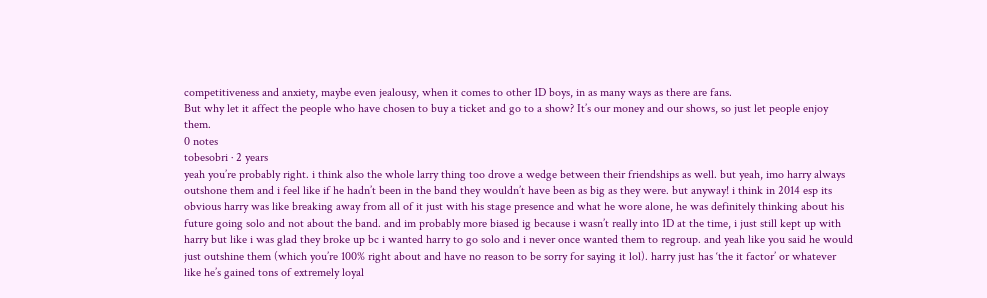competitiveness and anxiety, maybe even jealousy, when it comes to other 1D boys, in as many ways as there are fans.
But why let it affect the people who have chosen to buy a ticket and go to a show? It’s our money and our shows, so just let people enjoy them.
0 notes
tobesobri · 2 years
yeah you’re probably right. i think also the whole larry thing too drove a wedge between their friendships as well. but yeah, imo harry always outshone them and i feel like if he hadn’t been in the band they wouldn’t have been as big as they were. but anyway! i think in 2014 esp its obvious harry was like breaking away from all of it just with his stage presence and what he wore alone, he was definitely thinking about his future going solo and not about the band. and im probably more biased ig because i wasn’t really into 1D at the time, i just still kept up with harry but like i was glad they broke up bc i wanted harry to go solo and i never once wanted them to regroup. and yeah like you said he would just outshine them (which you’re 100% right about and have no reason to be sorry for saying it lol). harry just has ‘the it factor’ or whatever like he’s gained tons of extremely loyal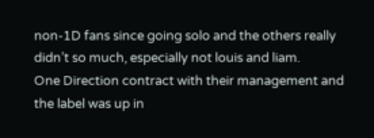non-1D fans since going solo and the others really didn’t so much, especially not louis and liam.
One Direction contract with their management and the label was up in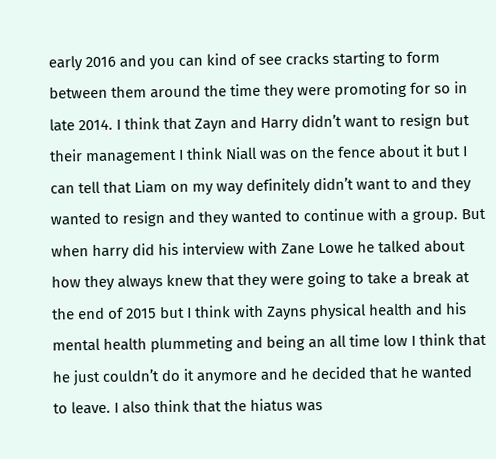early 2016 and you can kind of see cracks starting to form between them around the time they were promoting for so in late 2014. I think that Zayn and Harry didn’t want to resign but their management I think Niall was on the fence about it but I can tell that Liam on my way definitely didn’t want to and they wanted to resign and they wanted to continue with a group. But when harry did his interview with Zane Lowe he talked about how they always knew that they were going to take a break at the end of 2015 but I think with Zayns physical health and his mental health plummeting and being an all time low I think that he just couldn’t do it anymore and he decided that he wanted to leave. I also think that the hiatus was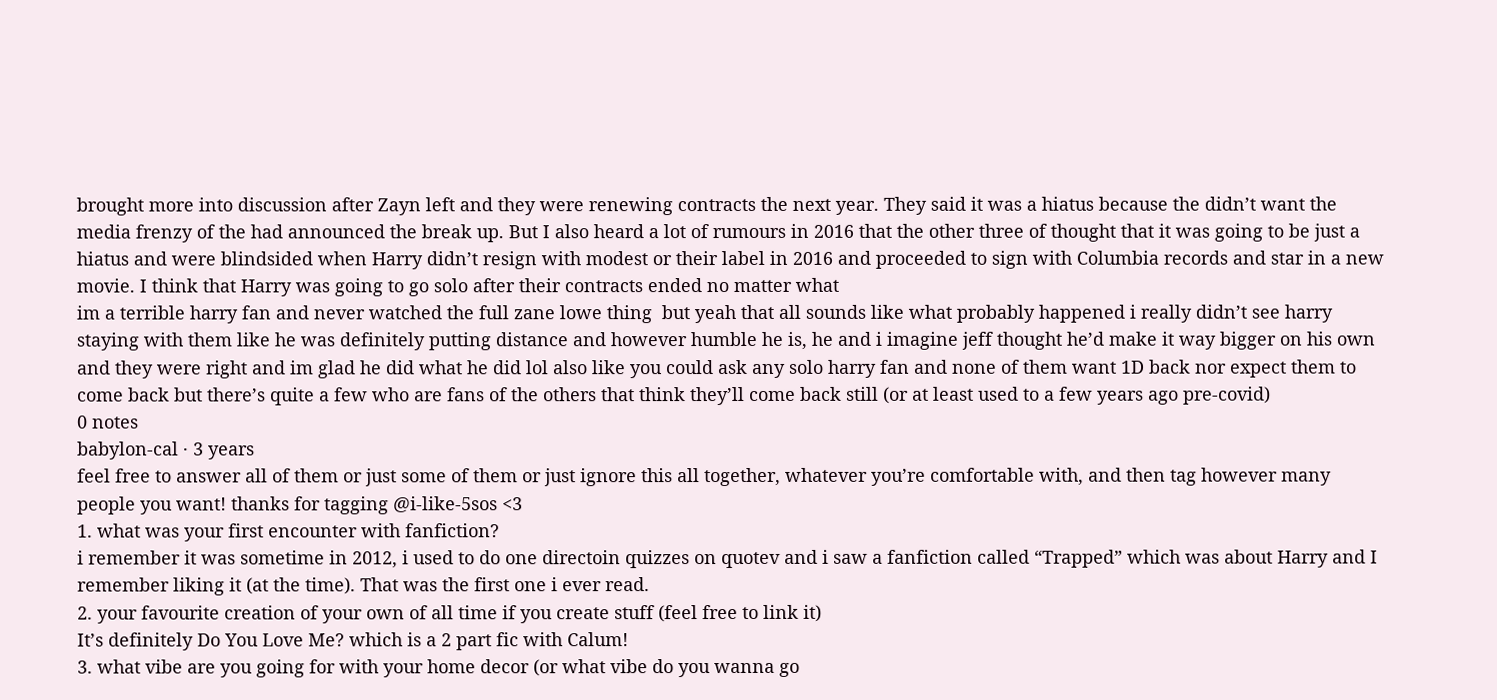brought more into discussion after Zayn left and they were renewing contracts the next year. They said it was a hiatus because the didn’t want the media frenzy of the had announced the break up. But I also heard a lot of rumours in 2016 that the other three of thought that it was going to be just a hiatus and were blindsided when Harry didn’t resign with modest or their label in 2016 and proceeded to sign with Columbia records and star in a new movie. I think that Harry was going to go solo after their contracts ended no matter what
im a terrible harry fan and never watched the full zane lowe thing  but yeah that all sounds like what probably happened i really didn’t see harry staying with them like he was definitely putting distance and however humble he is, he and i imagine jeff thought he’d make it way bigger on his own and they were right and im glad he did what he did lol also like you could ask any solo harry fan and none of them want 1D back nor expect them to come back but there’s quite a few who are fans of the others that think they’ll come back still (or at least used to a few years ago pre-covid)
0 notes
babylon-cal · 3 years
feel free to answer all of them or just some of them or just ignore this all together, whatever you’re comfortable with, and then tag however many people you want! thanks for tagging @i-like-5sos <3
1. what was your first encounter with fanfiction?
i remember it was sometime in 2012, i used to do one directoin quizzes on quotev and i saw a fanfiction called “Trapped” which was about Harry and I remember liking it (at the time). That was the first one i ever read.
2. your favourite creation of your own of all time if you create stuff (feel free to link it)
It’s definitely Do You Love Me? which is a 2 part fic with Calum!
3. what vibe are you going for with your home decor (or what vibe do you wanna go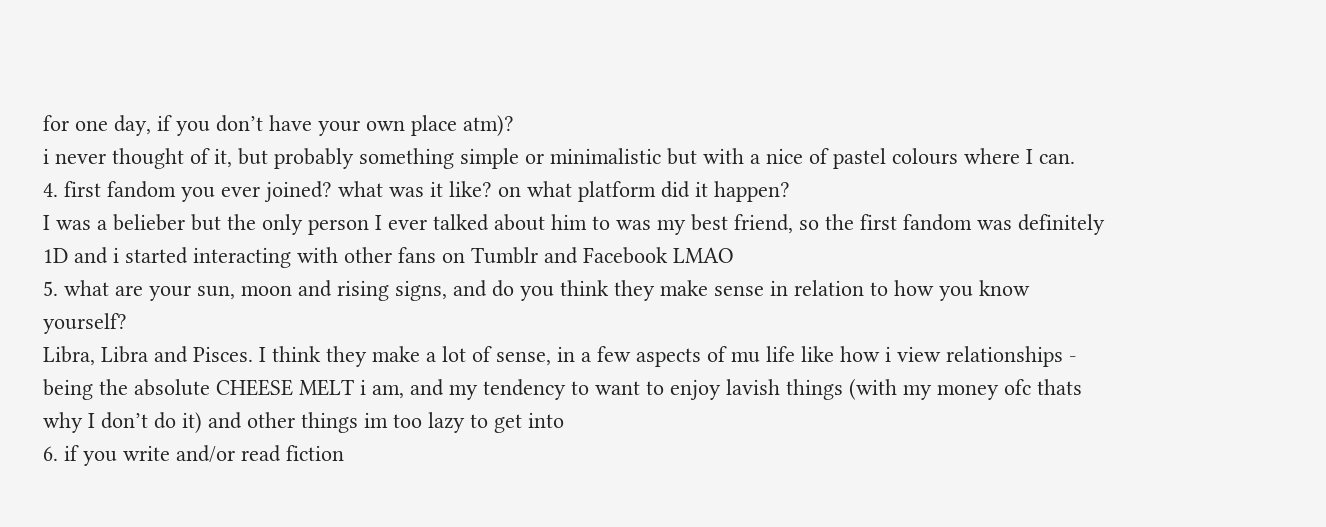for one day, if you don’t have your own place atm)?
i never thought of it, but probably something simple or minimalistic but with a nice of pastel colours where I can.
4. first fandom you ever joined? what was it like? on what platform did it happen?
I was a belieber but the only person I ever talked about him to was my best friend, so the first fandom was definitely 1D and i started interacting with other fans on Tumblr and Facebook LMAO
5. what are your sun, moon and rising signs, and do you think they make sense in relation to how you know yourself?
Libra, Libra and Pisces. I think they make a lot of sense, in a few aspects of mu life like how i view relationships - being the absolute CHEESE MELT i am, and my tendency to want to enjoy lavish things (with my money ofc thats why I don’t do it) and other things im too lazy to get into
6. if you write and/or read fiction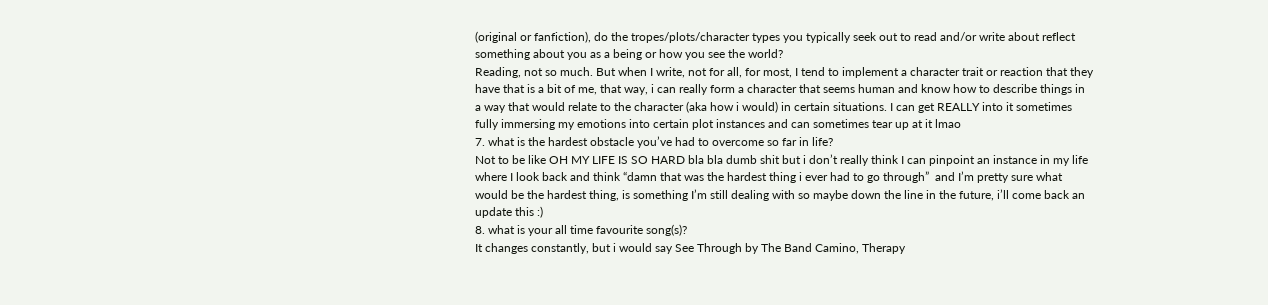(original or fanfiction), do the tropes/plots/character types you typically seek out to read and/or write about reflect something about you as a being or how you see the world?
Reading, not so much. But when I write, not for all, for most, I tend to implement a character trait or reaction that they have that is a bit of me, that way, i can really form a character that seems human and know how to describe things in a way that would relate to the character (aka how i would) in certain situations. I can get REALLY into it sometimes fully immersing my emotions into certain plot instances and can sometimes tear up at it lmao
7. what is the hardest obstacle you’ve had to overcome so far in life?
Not to be like OH MY LIFE IS SO HARD bla bla dumb shit but i don’t really think I can pinpoint an instance in my life where I look back and think “damn that was the hardest thing i ever had to go through”  and I’m pretty sure what would be the hardest thing, is something I’m still dealing with so maybe down the line in the future, i’ll come back an update this :)
8. what is your all time favourite song(s)?
It changes constantly, but i would say See Through by The Band Camino, Therapy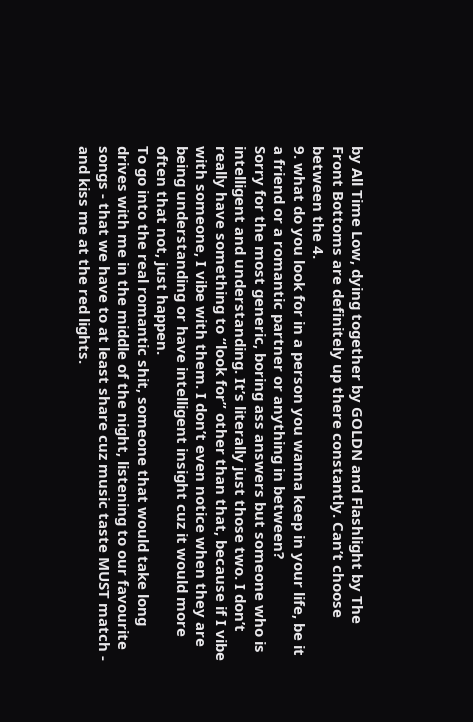by All Time Low, dying together by GOLDN and Flashlight by The Front Bottoms are definitely up there constantly. Can’t choose between the 4.
9. what do you look for in a person you wanna keep in your life, be it a friend or a romantic partner or anything in between?
Sorry for the most generic, boring ass answers but someone who is intelligent and understanding. It’s literally just those two. I don’t really have something to “look for” other than that, because if I vibe with someone, I vibe with them. I don’t even notice when they are being understanding or have intelligent insight cuz it would more often that not, just happen.
To go into the real romantic shit, someone that would take long drives with me in the middle of the night, listening to our favourite songs - that we have to at least share cuz music taste MUST match - and kiss me at the red lights.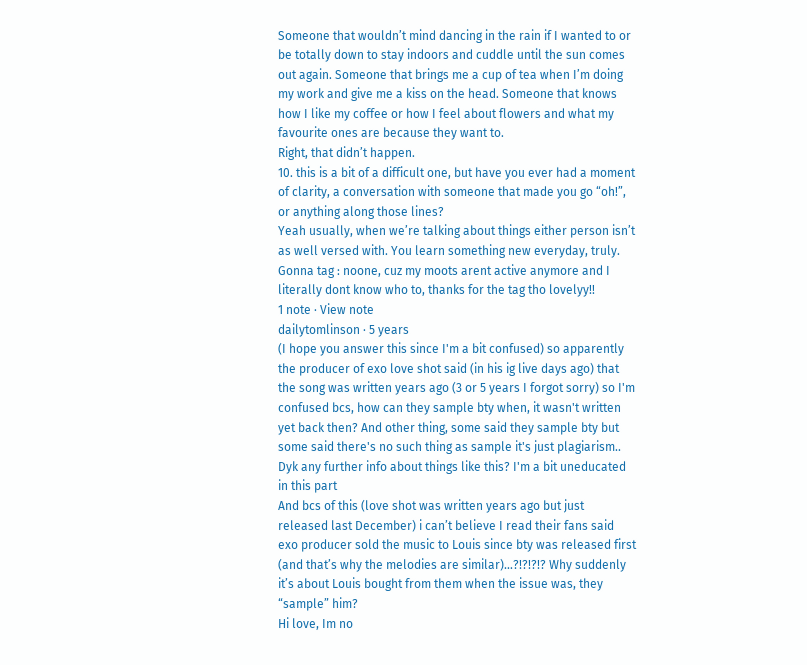Someone that wouldn’t mind dancing in the rain if I wanted to or be totally down to stay indoors and cuddle until the sun comes out again. Someone that brings me a cup of tea when I’m doing my work and give me a kiss on the head. Someone that knows how I like my coffee or how I feel about flowers and what my favourite ones are because they want to.
Right, that didn’t happen.
10. this is a bit of a difficult one, but have you ever had a moment of clarity, a conversation with someone that made you go “oh!”, or anything along those lines?
Yeah usually, when we’re talking about things either person isn’t as well versed with. You learn something new everyday, truly.
Gonna tag : noone, cuz my moots arent active anymore and I literally dont know who to, thanks for the tag tho lovelyy!!
1 note · View note
dailytomlinson · 5 years
(I hope you answer this since I'm a bit confused) so apparently the producer of exo love shot said (in his ig live days ago) that the song was written years ago (3 or 5 years I forgot sorry) so I'm confused bcs, how can they sample bty when, it wasn't written yet back then? And other thing, some said they sample bty but some said there's no such thing as sample it's just plagiarism.. Dyk any further info about things like this? I'm a bit uneducated in this part
And bcs of this (love shot was written years ago but just released last December) i can’t believe I read their fans said exo producer sold the music to Louis since bty was released first (and that’s why the melodies are similar)…?!?!?!? Why suddenly it’s about Louis bought from them when the issue was, they “sample” him?
Hi love, Im no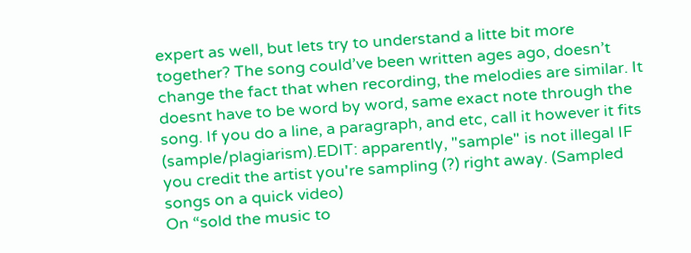expert as well, but lets try to understand a litte bit more together? The song could’ve been written ages ago, doesn’t change the fact that when recording, the melodies are similar. It doesnt have to be word by word, same exact note through the song. If you do a line, a paragraph, and etc, call it however it fits (sample/plagiarism).EDIT: apparently, "sample" is not illegal IF you credit the artist you're sampling (?) right away. (Sampled songs on a quick video)
On “sold the music to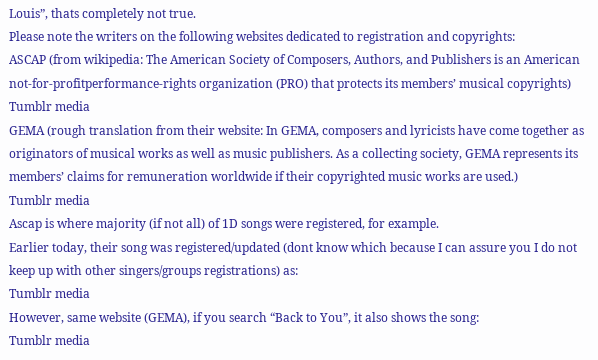Louis”, thats completely not true.
Please note the writers on the following websites dedicated to registration and copyrights:
ASCAP (from wikipedia: The American Society of Composers, Authors, and Publishers is an American not-for-profitperformance-rights organization (PRO) that protects its members’ musical copyrights)
Tumblr media
GEMA (rough translation from their website: In GEMA, composers and lyricists have come together as originators of musical works as well as music publishers. As a collecting society, GEMA represents its members’ claims for remuneration worldwide if their copyrighted music works are used.)
Tumblr media
Ascap is where majority (if not all) of 1D songs were registered, for example.
Earlier today, their song was registered/updated (dont know which because I can assure you I do not keep up with other singers/groups registrations) as:
Tumblr media
However, same website (GEMA), if you search “Back to You”, it also shows the song:
Tumblr media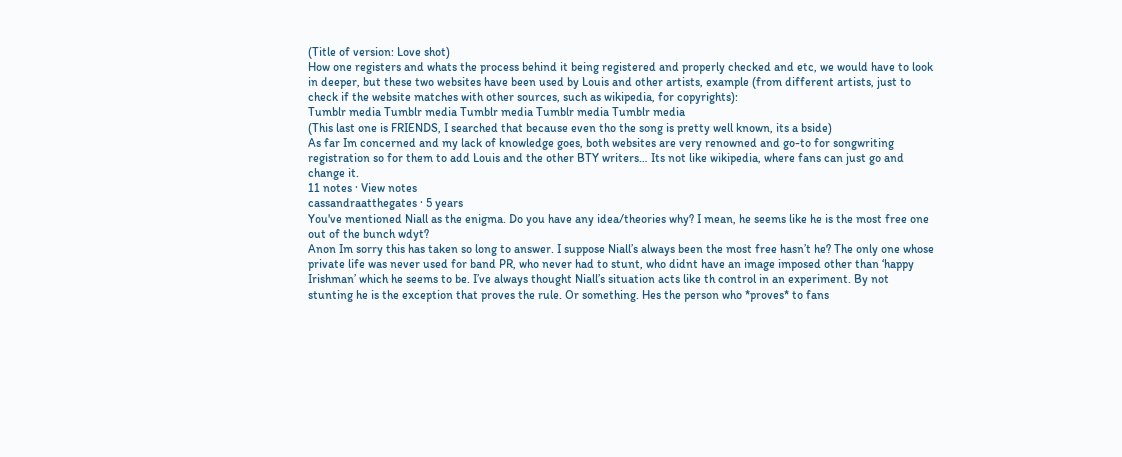(Title of version: Love shot)
How one registers and whats the process behind it being registered and properly checked and etc, we would have to look in deeper, but these two websites have been used by Louis and other artists, example (from different artists, just to check if the website matches with other sources, such as wikipedia, for copyrights):
Tumblr media Tumblr media Tumblr media Tumblr media Tumblr media
(This last one is FRIENDS, I searched that because even tho the song is pretty well known, its a bside)
As far Im concerned and my lack of knowledge goes, both websites are very renowned and go-to for songwriting registration so for them to add Louis and the other BTY writers… Its not like wikipedia, where fans can just go and change it.
11 notes · View notes
cassandraatthegates · 5 years
You've mentioned Niall as the enigma. Do you have any idea/theories why? I mean, he seems like he is the most free one out of the bunch wdyt?
Anon Im sorry this has taken so long to answer. I suppose Niall’s always been the most free hasn’t he? The only one whose private life was never used for band PR, who never had to stunt, who didnt have an image imposed other than ‘happy Irishman’ which he seems to be. I’ve always thought Niall’s situation acts like th control in an experiment. By not stunting he is the exception that proves the rule. Or something. Hes the person who *proves* to fans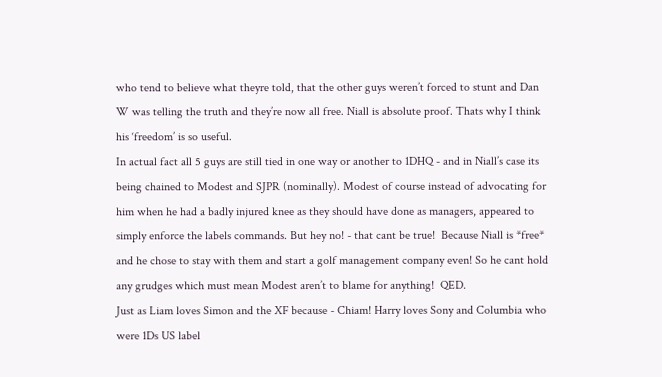who tend to believe what theyre told, that the other guys weren’t forced to stunt and Dan W was telling the truth and they’re now all free. Niall is absolute proof. Thats why I think his ‘freedom’ is so useful.
In actual fact all 5 guys are still tied in one way or another to 1DHQ - and in Niall’s case its being chained to Modest and SJPR (nominally). Modest of course instead of advocating for him when he had a badly injured knee as they should have done as managers, appeared to simply enforce the labels commands. But hey no! - that cant be true!  Because Niall is *free* and he chose to stay with them and start a golf management company even! So he cant hold any grudges which must mean Modest aren’t to blame for anything!  QED.
Just as Liam loves Simon and the XF because - Chiam! Harry loves Sony and Columbia who were 1Ds US label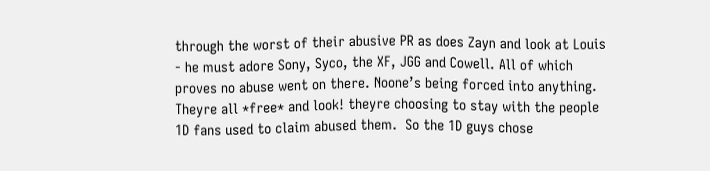through the worst of their abusive PR as does Zayn and look at Louis - he must adore Sony, Syco, the XF, JGG and Cowell. All of which proves no abuse went on there. Noone’s being forced into anything. Theyre all *free* and look! theyre choosing to stay with the people 1D fans used to claim abused them.  So the 1D guys chose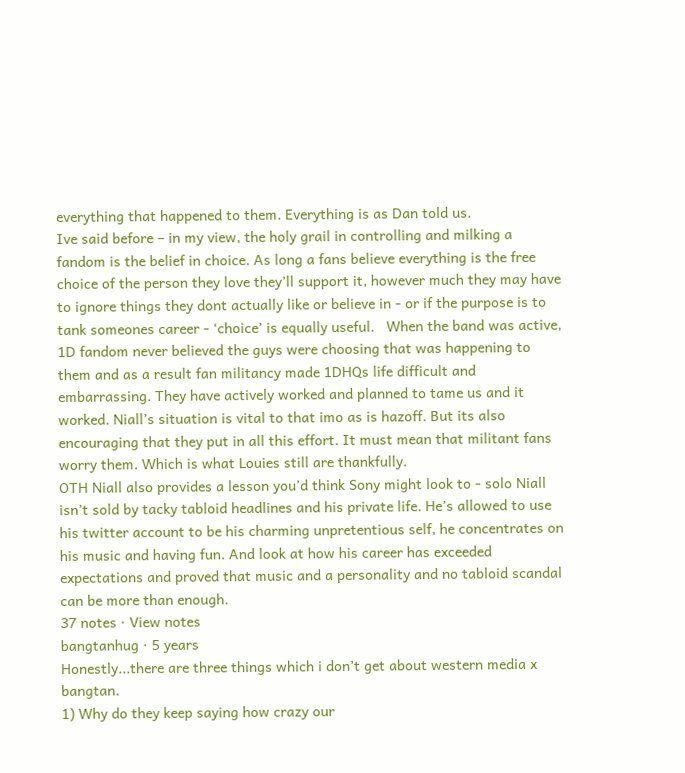everything that happened to them. Everything is as Dan told us.
Ive said before – in my view, the holy grail in controlling and milking a fandom is the belief in choice. As long a fans believe everything is the free choice of the person they love they’ll support it, however much they may have to ignore things they dont actually like or believe in - or if the purpose is to tank someones career - ‘choice’ is equally useful.   When the band was active, 1D fandom never believed the guys were choosing that was happening to them and as a result fan militancy made 1DHQs life difficult and embarrassing. They have actively worked and planned to tame us and it worked. Niall’s situation is vital to that imo as is hazoff. But its also encouraging that they put in all this effort. It must mean that militant fans worry them. Which is what Louies still are thankfully.
OTH Niall also provides a lesson you’d think Sony might look to - solo Niall isn’t sold by tacky tabloid headlines and his private life. He’s allowed to use his twitter account to be his charming unpretentious self, he concentrates on his music and having fun. And look at how his career has exceeded expectations and proved that music and a personality and no tabloid scandal can be more than enough.
37 notes · View notes
bangtanhug · 5 years
Honestly...there are three things which i don’t get about western media x bangtan.
1) Why do they keep saying how crazy our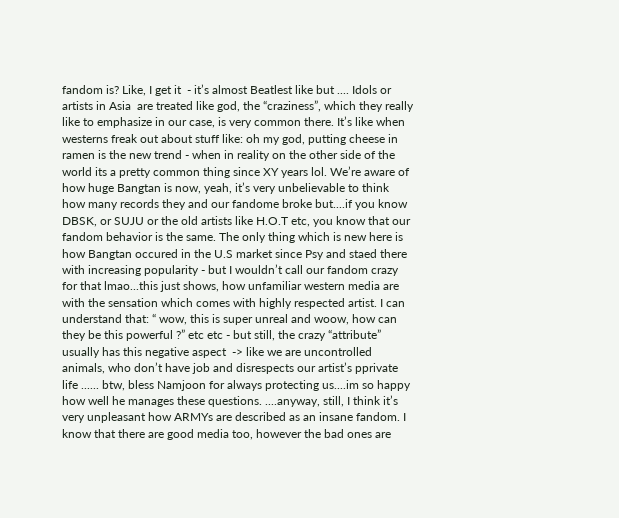fandom is? Like, I get it  - it’s almost Beatlest like but .... Idols or artists in Asia  are treated like god, the “craziness”, which they really like to emphasize in our case, is very common there. It’s like when westerns freak out about stuff like: oh my god, putting cheese in ramen is the new trend - when in reality on the other side of the world its a pretty common thing since XY years lol. We’re aware of how huge Bangtan is now, yeah, it’s very unbelievable to think how many records they and our fandome broke but....if you know DBSK, or SUJU or the old artists like H.O.T etc, you know that our fandom behavior is the same. The only thing which is new here is how Bangtan occured in the U.S market since Psy and staed there with increasing popularity - but I wouldn’t call our fandom crazy for that lmao...this just shows, how unfamiliar western media are with the sensation which comes with highly respected artist. I can understand that: “ wow, this is super unreal and woow, how can they be this powerful ?” etc etc - but still, the crazy “attribute” usually has this negative aspect  -> like we are uncontrolled animals, who don’t have job and disrespects our artist’s pprivate life ...... btw, bless Namjoon for always protecting us....im so happy how well he manages these questions. ....anyway, still, I think it’s very unpleasant how ARMYs are described as an insane fandom. I know that there are good media too, however the bad ones are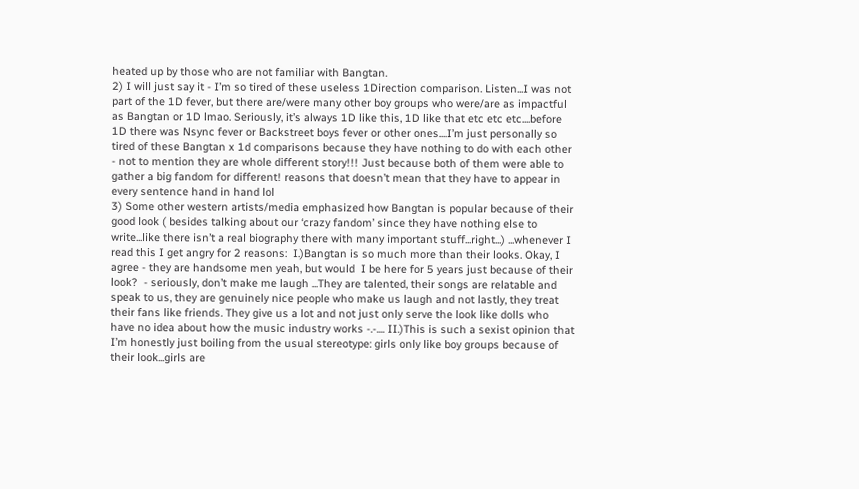heated up by those who are not familiar with Bangtan.
2) I will just say it - I’m so tired of these useless 1Direction comparison. Listen...I was not part of the 1D fever, but there are/were many other boy groups who were/are as impactful as Bangtan or 1D lmao. Seriously, it’s always 1D like this, 1D like that etc etc etc....before 1D there was Nsync fever or Backstreet boys fever or other ones....I’m just personally so tired of these Bangtan x 1d comparisons because they have nothing to do with each other - not to mention they are whole different story!!! Just because both of them were able to gather a big fandom for different! reasons that doesn’t mean that they have to appear in every sentence hand in hand lol
3) Some other western artists/media emphasized how Bangtan is popular because of their good look ( besides talking about our ‘crazy fandom’ since they have nothing else to write...like there isn’t a real biography there with many important stuff...right...) ...whenever I read this I get angry for 2 reasons:  I.)Bangtan is so much more than their looks. Okay, I agree - they are handsome men yeah, but would  I be here for 5 years just because of their look?  - seriously, don’t make me laugh ...They are talented, their songs are relatable and speak to us, they are genuinely nice people who make us laugh and not lastly, they treat their fans like friends. They give us a lot and not just only serve the look like dolls who have no idea about how the music industry works -.-.... II.)This is such a sexist opinion that I’m honestly just boiling from the usual stereotype: girls only like boy groups because of their look...girls are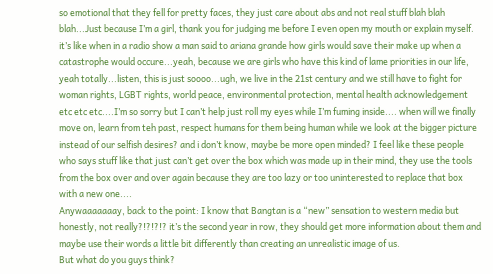so emotional that they fell for pretty faces, they just care about abs and not real stuff blah blah blah...Just because I’m a girl, thank you for judging me before I even open my mouth or explain myself. it’s like when in a radio show a man said to ariana grande how girls would save their make up when a catastrophe would occure...yeah, because we are girls who have this kind of lame priorities in our life, yeah totally...listen, this is just soooo...ugh, we live in the 21st century and we still have to fight for woman rights, LGBT rights, world peace, environmental protection, mental health acknowledgement etc etc etc....I’m so sorry but I can’t help just roll my eyes while I’m fuming inside.... when will we finally move on, learn from teh past, respect humans for them being human while we look at the bigger picture instead of our selfish desires? and i don’t know, maybe be more open minded? I feel like these people who says stuff like that just can’t get over the box which was made up in their mind, they use the tools from the box over and over again because they are too lazy or too uninterested to replace that box with a new one....
Anywaaaaaaay, back to the point: I know that Bangtan is a “new” sensation to western media but honestly, not really?!?!?!? it’s the second year in row, they should get more information about them and maybe use their words a little bit differently than creating an unrealistic image of us.
But what do you guys think?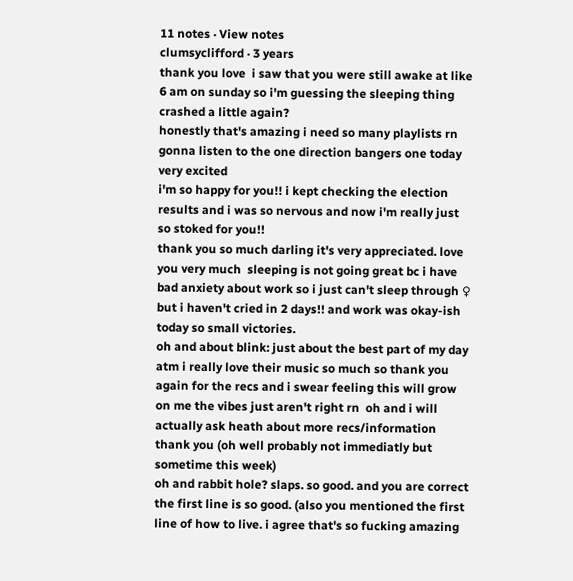11 notes · View notes
clumsyclifford · 3 years
thank you love  i saw that you were still awake at like 6 am on sunday so i'm guessing the sleeping thing crashed a little again?
honestly that's amazing i need so many playlists rn  gonna listen to the one direction bangers one today very excited
i'm so happy for you!! i kept checking the election results and i was so nervous and now i'm really just so stoked for you!!
thank you so much darling it's very appreciated. love you very much  sleeping is not going great bc i have bad anxiety about work so i just can't sleep through ♀ but i haven't cried in 2 days!! and work was okay-ish today so small victories.
oh and about blink: just about the best part of my day atm i really love their music so much so thank you again for the recs and i swear feeling this will grow on me the vibes just aren't right rn  oh and i will actually ask heath about more recs/information thank you (oh well probably not immediatly but sometime this week)
oh and rabbit hole? slaps. so good. and you are correct the first line is so good. (also you mentioned the first line of how to live. i agree that's so fucking amazing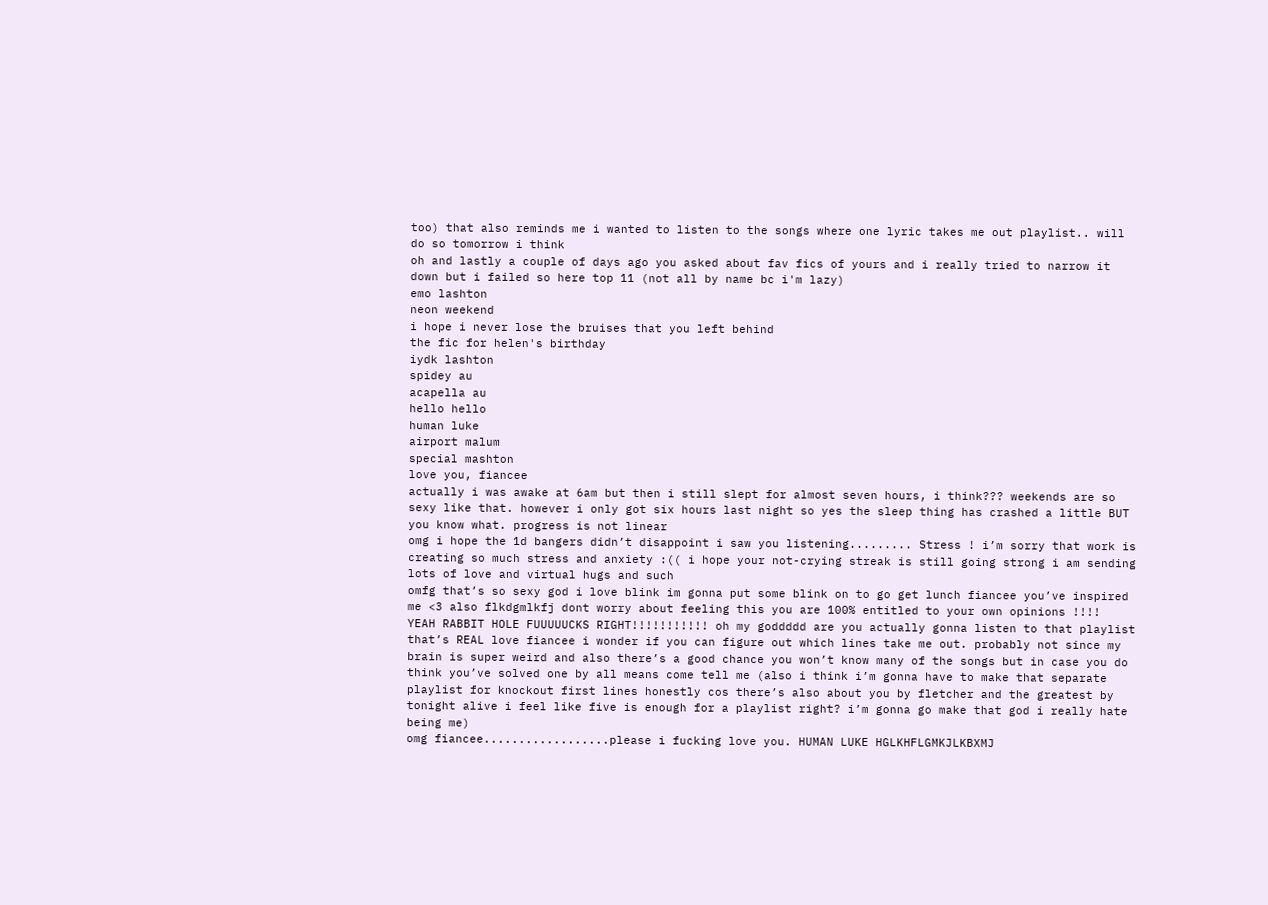too) that also reminds me i wanted to listen to the songs where one lyric takes me out playlist.. will do so tomorrow i think
oh and lastly a couple of days ago you asked about fav fics of yours and i really tried to narrow it down but i failed so here top 11 (not all by name bc i'm lazy)
emo lashton
neon weekend
i hope i never lose the bruises that you left behind
the fic for helen's birthday
iydk lashton
spidey au
acapella au
hello hello
human luke
airport malum
special mashton
love you, fiancee
actually i was awake at 6am but then i still slept for almost seven hours, i think??? weekends are so sexy like that. however i only got six hours last night so yes the sleep thing has crashed a little BUT you know what. progress is not linear
omg i hope the 1d bangers didn’t disappoint i saw you listening......... Stress ! i’m sorry that work is creating so much stress and anxiety :(( i hope your not-crying streak is still going strong i am sending lots of love and virtual hugs and such
omfg that’s so sexy god i love blink im gonna put some blink on to go get lunch fiancee you’ve inspired me <3 also flkdgmlkfj dont worry about feeling this you are 100% entitled to your own opinions !!!!
YEAH RABBIT HOLE FUUUUUCKS RIGHT!!!!!!!!!!! oh my goddddd are you actually gonna listen to that playlist that’s REAL love fiancee i wonder if you can figure out which lines take me out. probably not since my brain is super weird and also there’s a good chance you won’t know many of the songs but in case you do think you’ve solved one by all means come tell me (also i think i’m gonna have to make that separate playlist for knockout first lines honestly cos there’s also about you by fletcher and the greatest by tonight alive i feel like five is enough for a playlist right? i’m gonna go make that god i really hate being me)
omg fiancee..................please i fucking love you. HUMAN LUKE HGLKHFLGMKJLKBXMJ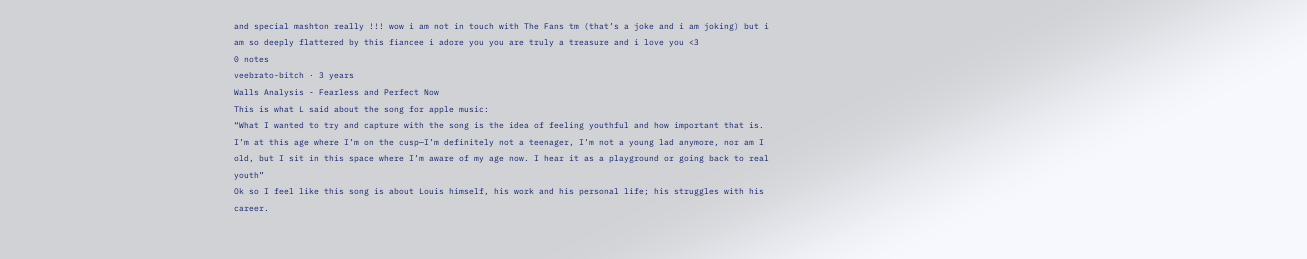and special mashton really !!! wow i am not in touch with The Fans tm (that’s a joke and i am joking) but i am so deeply flattered by this fiancee i adore you you are truly a treasure and i love you <3
0 notes
veebrato-bitch · 3 years
Walls Analysis - Fearless and Perfect Now
This is what L said about the song for apple music:
“What I wanted to try and capture with the song is the idea of feeling youthful and how important that is. I’m at this age where I’m on the cusp—I’m definitely not a teenager, I’m not a young lad anymore, nor am I old, but I sit in this space where I’m aware of my age now. I hear it as a playground or going back to real youth”
Ok so I feel like this song is about Louis himself, his work and his personal life; his struggles with his career.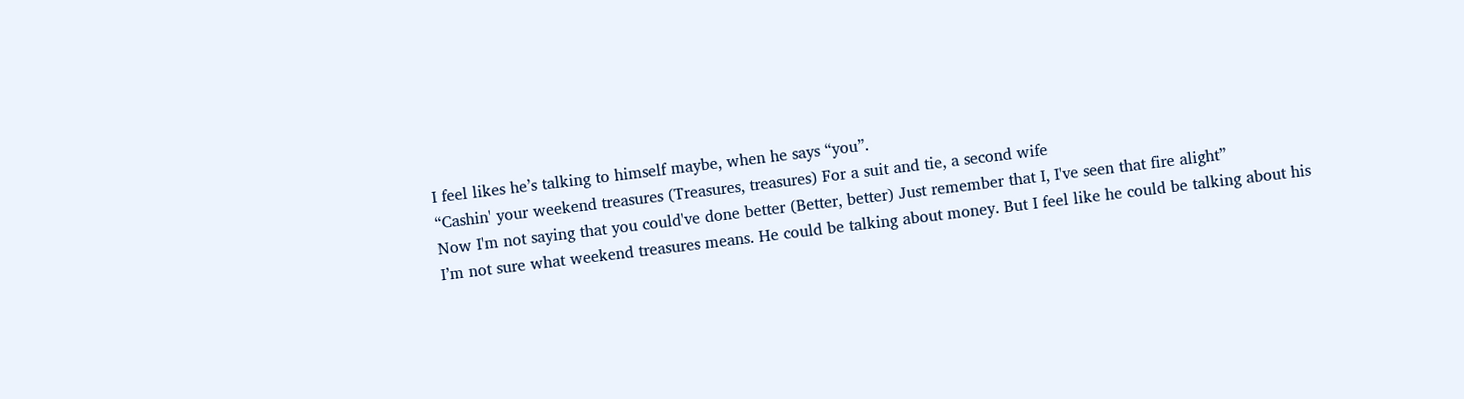I feel likes he’s talking to himself maybe, when he says “you”.
“Cashin' your weekend treasures (Treasures, treasures) For a suit and tie, a second wife
Now I'm not saying that you could've done better (Better, better) Just remember that I, I've seen that fire alight”
I’m not sure what weekend treasures means. He could be talking about money. But I feel like he could be talking about his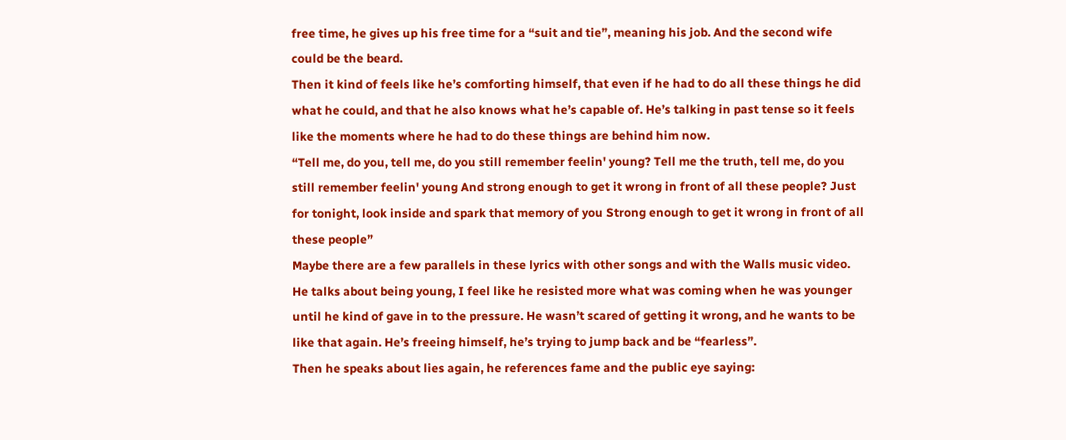free time, he gives up his free time for a “suit and tie”, meaning his job. And the second wife could be the beard.
Then it kind of feels like he’s comforting himself, that even if he had to do all these things he did what he could, and that he also knows what he’s capable of. He’s talking in past tense so it feels like the moments where he had to do these things are behind him now.
“Tell me, do you, tell me, do you still remember feelin' young? Tell me the truth, tell me, do you still remember feelin' young And strong enough to get it wrong in front of all these people? Just for tonight, look inside and spark that memory of you Strong enough to get it wrong in front of all these people”
Maybe there are a few parallels in these lyrics with other songs and with the Walls music video. He talks about being young, I feel like he resisted more what was coming when he was younger until he kind of gave in to the pressure. He wasn’t scared of getting it wrong, and he wants to be like that again. He’s freeing himself, he’s trying to jump back and be “fearless”.
Then he speaks about lies again, he references fame and the public eye saying: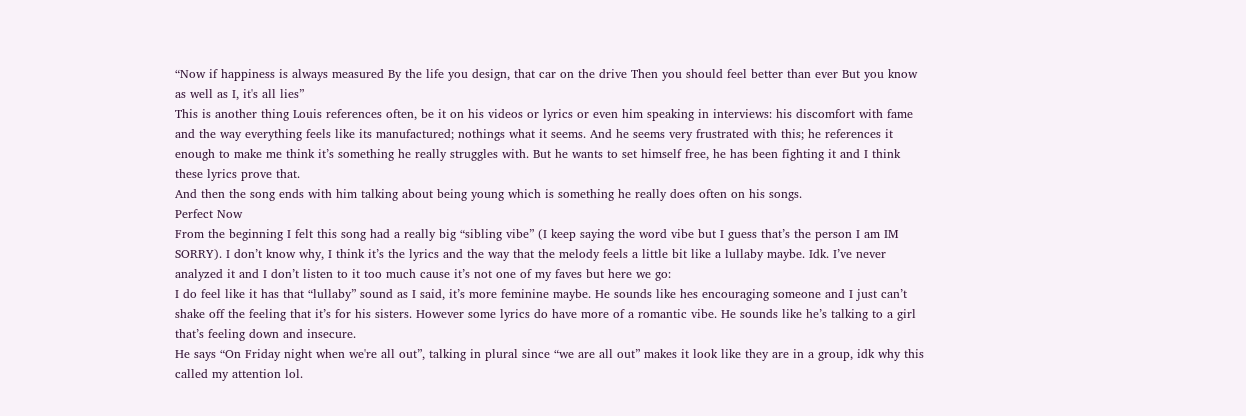“Now if happiness is always measured By the life you design, that car on the drive Then you should feel better than ever But you know as well as I, it's all lies”
This is another thing Louis references often, be it on his videos or lyrics or even him speaking in interviews: his discomfort with fame and the way everything feels like its manufactured; nothings what it seems. And he seems very frustrated with this; he references it enough to make me think it’s something he really struggles with. But he wants to set himself free, he has been fighting it and I think these lyrics prove that.
And then the song ends with him talking about being young which is something he really does often on his songs.
Perfect Now
From the beginning I felt this song had a really big “sibling vibe” (I keep saying the word vibe but I guess that’s the person I am IM SORRY). I don’t know why, I think it’s the lyrics and the way that the melody feels a little bit like a lullaby maybe. Idk. I’ve never analyzed it and I don’t listen to it too much cause it’s not one of my faves but here we go:
I do feel like it has that “lullaby” sound as I said, it’s more feminine maybe. He sounds like hes encouraging someone and I just can’t shake off the feeling that it’s for his sisters. However some lyrics do have more of a romantic vibe. He sounds like he’s talking to a girl that’s feeling down and insecure.
He says “On Friday night when we're all out”, talking in plural since “we are all out” makes it look like they are in a group, idk why this called my attention lol.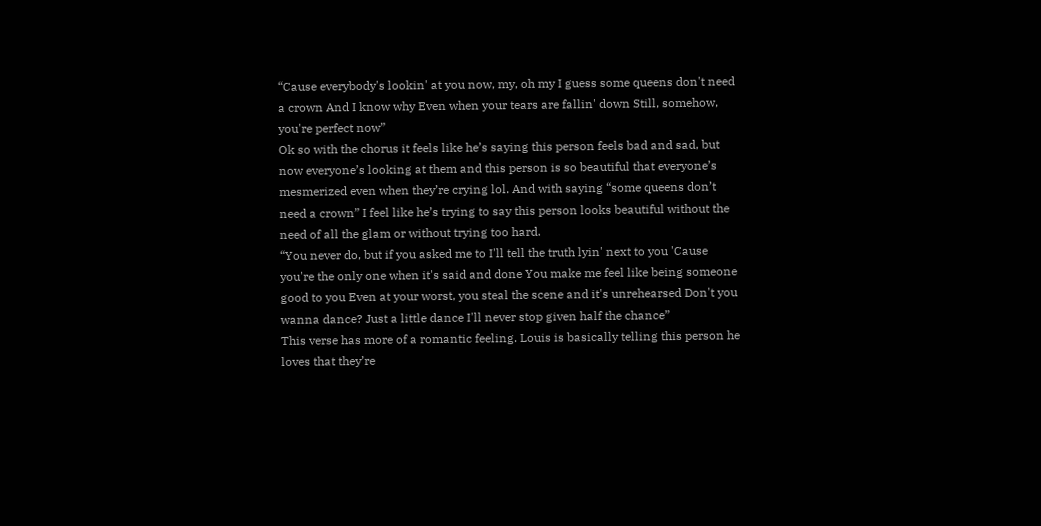“Cause everybody's lookin' at you now, my, oh my I guess some queens don't need a crown And I know why Even when your tears are fallin' down Still, somehow, you're perfect now”
Ok so with the chorus it feels like he’s saying this person feels bad and sad, but now everyone’s looking at them and this person is so beautiful that everyone’s mesmerized even when they’re crying lol. And with saying “some queens don’t need a crown” I feel like he’s trying to say this person looks beautiful without the need of all the glam or without trying too hard.
“You never do, but if you asked me to I'll tell the truth lyin' next to you 'Cause you're the only one when it's said and done You make me feel like being someone good to you Even at your worst, you steal the scene and it's unrehearsed Don't you wanna dance? Just a little dance I'll never stop given half the chance”
This verse has more of a romantic feeling. Louis is basically telling this person he loves that they’re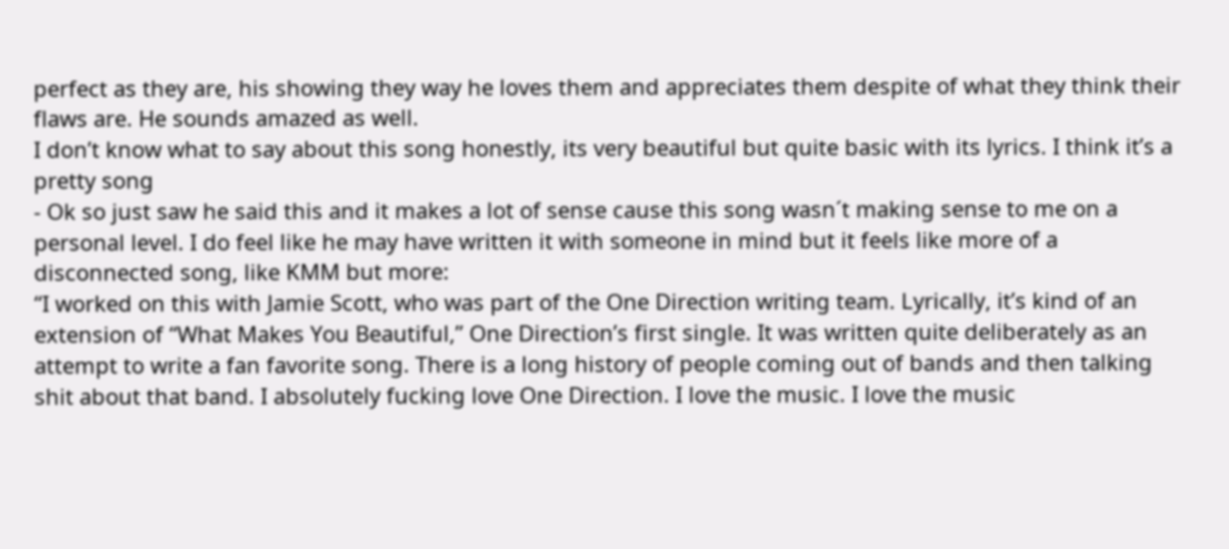perfect as they are, his showing they way he loves them and appreciates them despite of what they think their flaws are. He sounds amazed as well.
I don’t know what to say about this song honestly, its very beautiful but quite basic with its lyrics. I think it’s a pretty song
- Ok so just saw he said this and it makes a lot of sense cause this song wasn´t making sense to me on a personal level. I do feel like he may have written it with someone in mind but it feels like more of a disconnected song, like KMM but more:
“I worked on this with Jamie Scott, who was part of the One Direction writing team. Lyrically, it’s kind of an extension of “What Makes You Beautiful,” One Direction’s first single. It was written quite deliberately as an attempt to write a fan favorite song. There is a long history of people coming out of bands and then talking shit about that band. I absolutely fucking love One Direction. I love the music. I love the music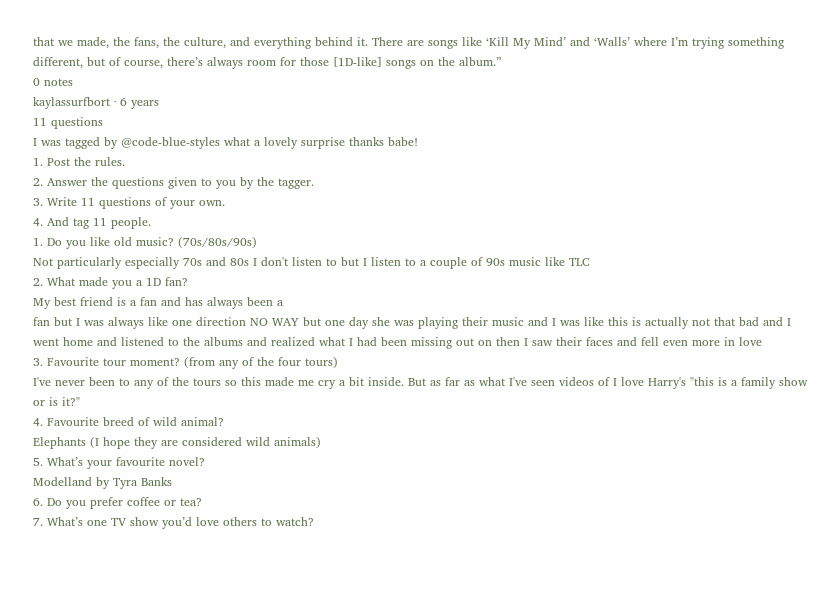that we made, the fans, the culture, and everything behind it. There are songs like ‘Kill My Mind’ and ‘Walls’ where I’m trying something different, but of course, there’s always room for those [1D-like] songs on the album.”
0 notes
kaylassurfbort · 6 years
11 questions
I was tagged by @code-blue-styles what a lovely surprise thanks babe!
1. Post the rules.
2. Answer the questions given to you by the tagger.
3. Write 11 questions of your own.
4. And tag 11 people.
1. Do you like old music? (70s/80s/90s)
Not particularly especially 70s and 80s I don't listen to but I listen to a couple of 90s music like TLC
2. What made you a 1D fan?
My best friend is a fan and has always been a
fan but I was always like one direction NO WAY but one day she was playing their music and I was like this is actually not that bad and I went home and listened to the albums and realized what I had been missing out on then I saw their faces and fell even more in love
3. Favourite tour moment? (from any of the four tours)
I've never been to any of the tours so this made me cry a bit inside. But as far as what I've seen videos of I love Harry's "this is a family show or is it?"
4. Favourite breed of wild animal?
Elephants (I hope they are considered wild animals)
5. What’s your favourite novel?
Modelland by Tyra Banks
6. Do you prefer coffee or tea?
7. What’s one TV show you’d love others to watch?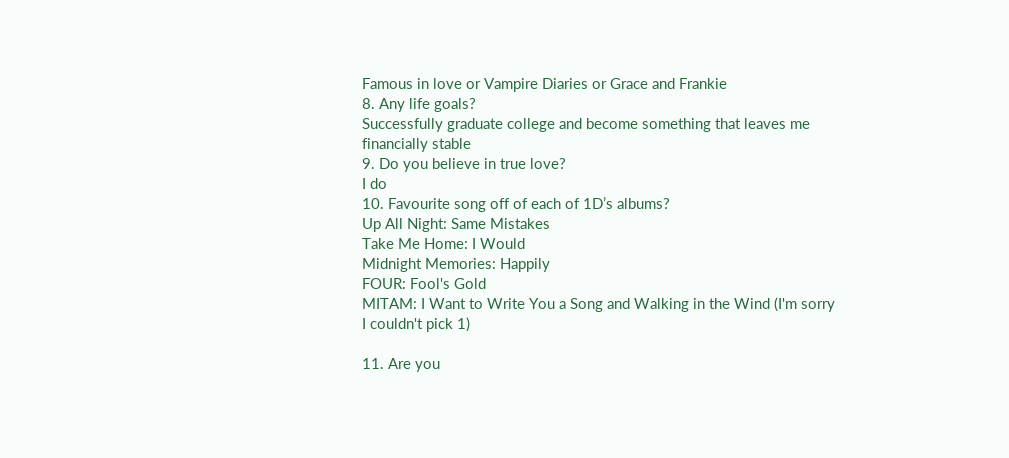Famous in love or Vampire Diaries or Grace and Frankie
8. Any life goals?
Successfully graduate college and become something that leaves me financially stable
9. Do you believe in true love?
I do
10. Favourite song off of each of 1D’s albums?
Up All Night: Same Mistakes
Take Me Home: I Would
Midnight Memories: Happily
FOUR: Fool's Gold
MITAM: I Want to Write You a Song and Walking in the Wind (I'm sorry I couldn't pick 1)

11. Are you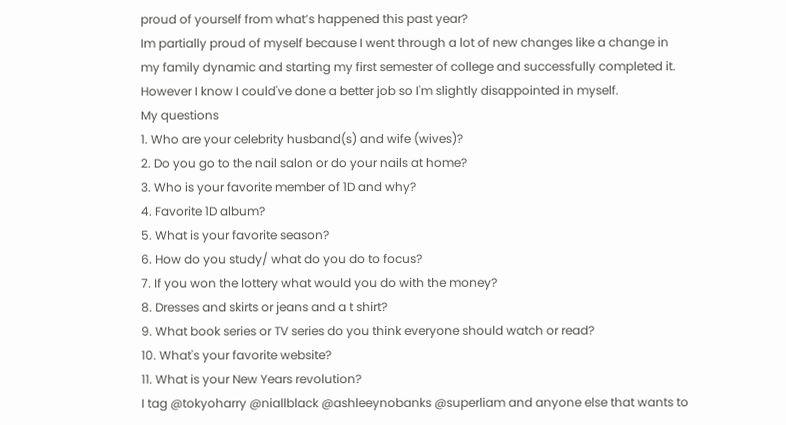proud of yourself from what’s happened this past year?
Im partially proud of myself because I went through a lot of new changes like a change in my family dynamic and starting my first semester of college and successfully completed it. However I know I could've done a better job so I'm slightly disappointed in myself.
My questions
1. Who are your celebrity husband(s) and wife (wives)?
2. Do you go to the nail salon or do your nails at home?
3. Who is your favorite member of 1D and why?
4. Favorite 1D album?
5. What is your favorite season?
6. How do you study/ what do you do to focus?
7. If you won the lottery what would you do with the money?
8. Dresses and skirts or jeans and a t shirt?
9. What book series or TV series do you think everyone should watch or read?
10. What's your favorite website?
11. What is your New Years revolution?
I tag @tokyoharry @niallblack @ashleeynobanks @superliam and anyone else that wants to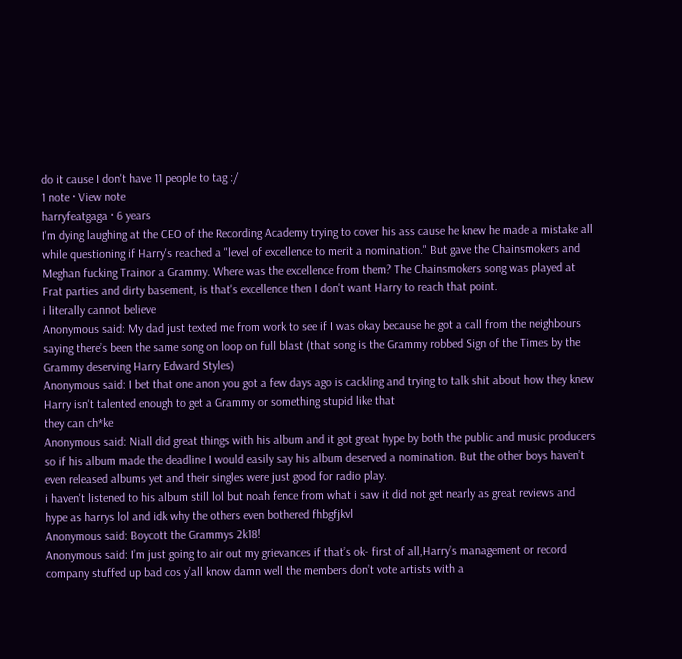do it cause I don't have 11 people to tag :/
1 note · View note
harryfeatgaga · 6 years
I'm dying laughing at the CEO of the Recording Academy trying to cover his ass cause he knew he made a mistake all while questioning if Harry's reached a "level of excellence to merit a nomination." But gave the Chainsmokers and Meghan fucking Trainor a Grammy. Where was the excellence from them? The Chainsmokers song was played at Frat parties and dirty basement, is that's excellence then I don't want Harry to reach that point.
i literally cannot believe
Anonymous said: My dad just texted me from work to see if I was okay because he got a call from the neighbours saying there’s been the same song on loop on full blast (that song is the Grammy robbed Sign of the Times by the Grammy deserving Harry Edward Styles)
Anonymous said: I bet that one anon you got a few days ago is cackling and trying to talk shit about how they knew Harry isn't talented enough to get a Grammy or something stupid like that
they can ch*ke
Anonymous said: Niall did great things with his album and it got great hype by both the public and music producers so if his album made the deadline I would easily say his album deserved a nomination. But the other boys haven’t even released albums yet and their singles were just good for radio play.
i haven't listened to his album still lol but noah fence from what i saw it did not get nearly as great reviews and hype as harrys lol and idk why the others even bothered fhbgfjkvl
Anonymous said: Boycott the Grammys 2k18!
Anonymous said: I’m just going to air out my grievances if that’s ok- first of all,Harry’s management or record company stuffed up bad cos y’all know damn well the members don’t vote artists with a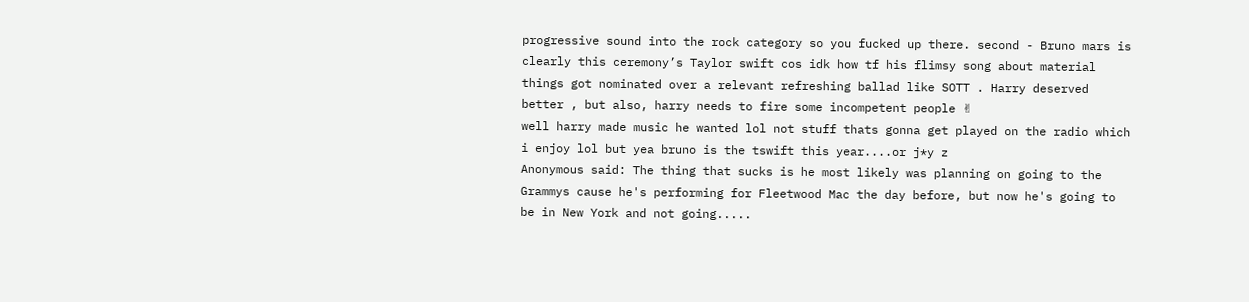progressive sound into the rock category so you fucked up there. second - Bruno mars is clearly this ceremony’s Taylor swift cos idk how tf his flimsy song about material things got nominated over a relevant refreshing ballad like SOTT . Harry deserved better , but also, harry needs to fire some incompetent people ✌
well harry made music he wanted lol not stuff thats gonna get played on the radio which i enjoy lol but yea bruno is the tswift this year....or j*y z
Anonymous said: The thing that sucks is he most likely was planning on going to the Grammys cause he's performing for Fleetwood Mac the day before, but now he's going to be in New York and not going.....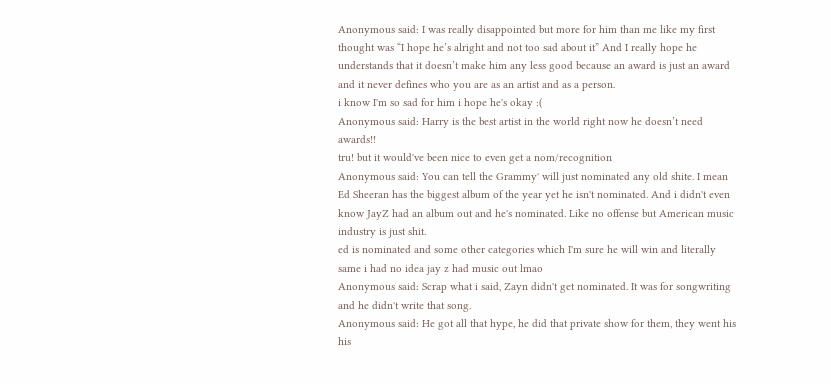Anonymous said: I was really disappointed but more for him than me like my first thought was “I hope he’s alright and not too sad about it” And I really hope he understands that it doesn’t make him any less good because an award is just an award and it never defines who you are as an artist and as a person.
i know I'm so sad for him i hope he's okay :(
Anonymous said: Harry is the best artist in the world right now he doesn’t need awards!!
tru! but it would've been nice to even get a nom/recognition
Anonymous said: You can tell the Grammy' will just nominated any old shite. I mean Ed Sheeran has the biggest album of the year yet he isn't nominated. And i didn't even know JayZ had an album out and he's nominated. Like no offense but American music industry is just shit.
ed is nominated and some other categories which I'm sure he will win and literally same i had no idea jay z had music out lmao
Anonymous said: Scrap what i said, Zayn didn't get nominated. It was for songwriting and he didn't write that song.
Anonymous said: He got all that hype, he did that private show for them, they went his his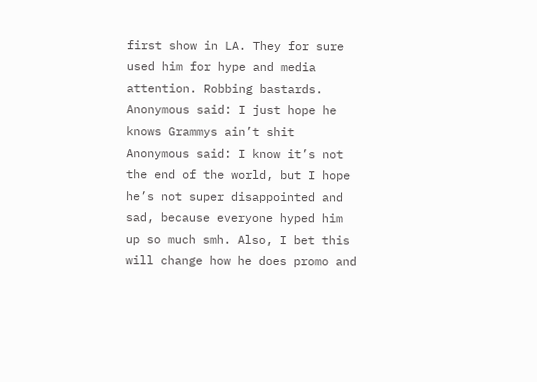first show in LA. They for sure used him for hype and media attention. Robbing bastards.
Anonymous said: I just hope he knows Grammys ain’t shit
Anonymous said: I know it’s not the end of the world, but I hope he’s not super disappointed and sad, because everyone hyped him up so much smh. Also, I bet this will change how he does promo and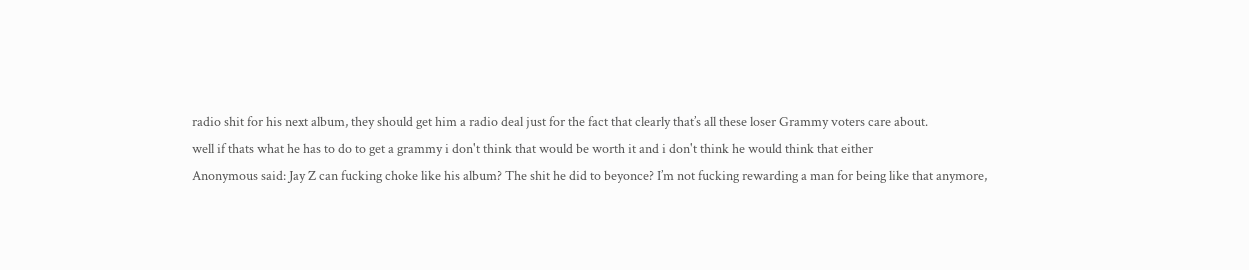radio shit for his next album, they should get him a radio deal just for the fact that clearly that’s all these loser Grammy voters care about.
well if thats what he has to do to get a grammy i don't think that would be worth it and i don't think he would think that either
Anonymous said: Jay Z can fucking choke like his album? The shit he did to beyonce? I’m not fucking rewarding a man for being like that anymore,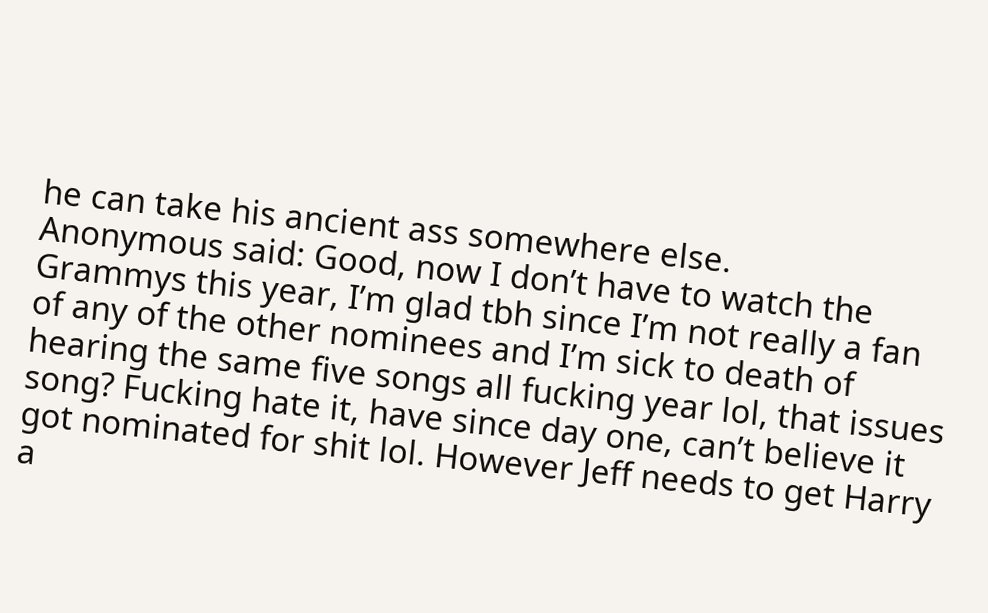he can take his ancient ass somewhere else.
Anonymous said: Good, now I don’t have to watch the Grammys this year, I’m glad tbh since I’m not really a fan of any of the other nominees and I’m sick to death of hearing the same five songs all fucking year lol, that issues song? Fucking hate it, have since day one, can’t believe it got nominated for shit lol. However Jeff needs to get Harry a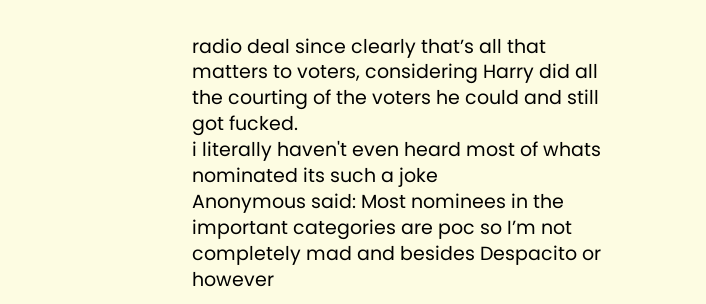radio deal since clearly that’s all that matters to voters, considering Harry did all the courting of the voters he could and still got fucked.
i literally haven't even heard most of whats nominated its such a joke
Anonymous said: Most nominees in the important categories are poc so I’m not completely mad and besides Despacito or however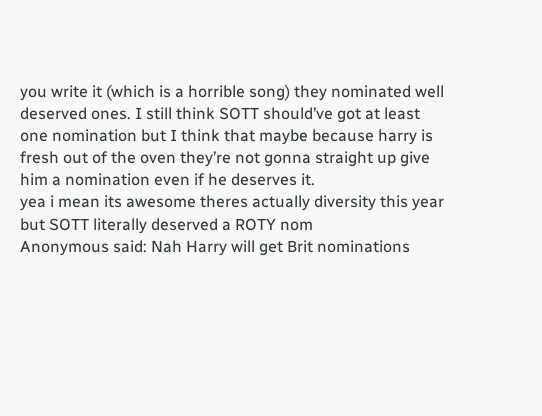you write it (which is a horrible song) they nominated well deserved ones. I still think SOTT should’ve got at least one nomination but I think that maybe because harry is fresh out of the oven they’re not gonna straight up give him a nomination even if he deserves it.
yea i mean its awesome theres actually diversity this year but SOTT literally deserved a ROTY nom
Anonymous said: Nah Harry will get Brit nominations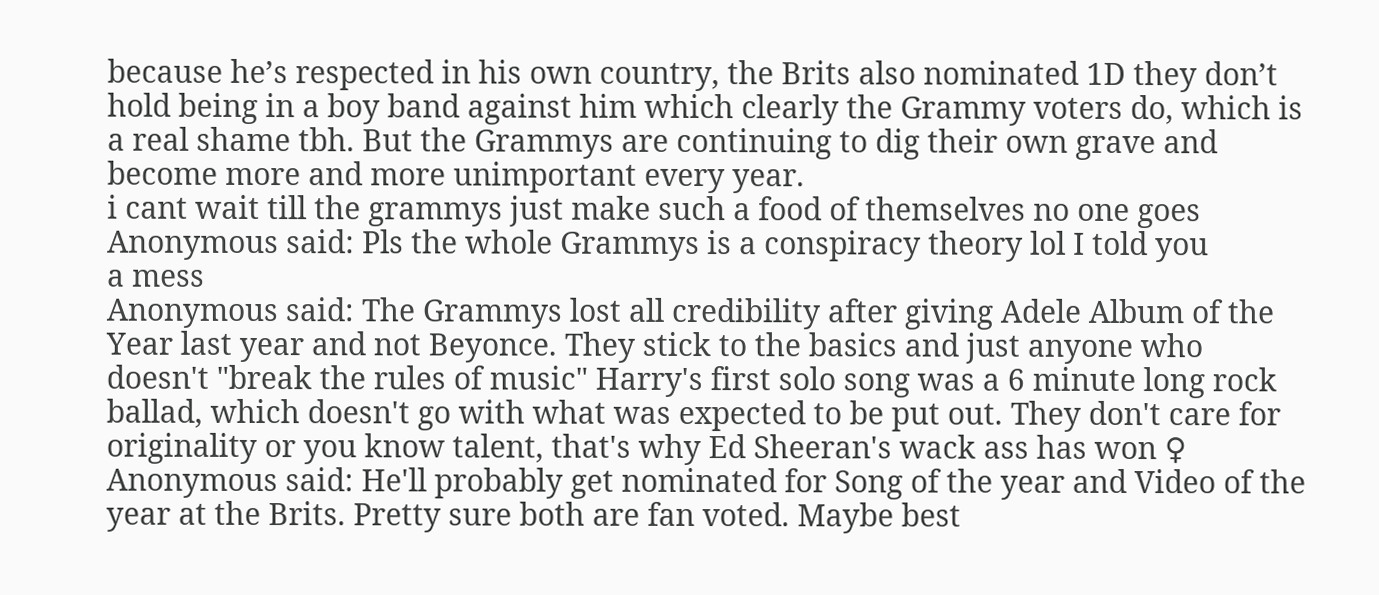because he’s respected in his own country, the Brits also nominated 1D they don’t hold being in a boy band against him which clearly the Grammy voters do, which is a real shame tbh. But the Grammys are continuing to dig their own grave and become more and more unimportant every year.
i cant wait till the grammys just make such a food of themselves no one goes
Anonymous said: Pls the whole Grammys is a conspiracy theory lol I told you
a mess
Anonymous said: The Grammys lost all credibility after giving Adele Album of the Year last year and not Beyonce. They stick to the basics and just anyone who doesn't "break the rules of music" Harry's first solo song was a 6 minute long rock ballad, which doesn't go with what was expected to be put out. They don't care for originality or you know talent, that's why Ed Sheeran's wack ass has won ♀
Anonymous said: He'll probably get nominated for Song of the year and Video of the year at the Brits. Pretty sure both are fan voted. Maybe best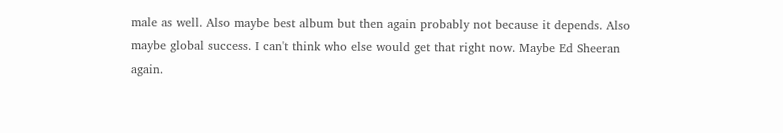male as well. Also maybe best album but then again probably not because it depends. Also maybe global success. I can't think who else would get that right now. Maybe Ed Sheeran again.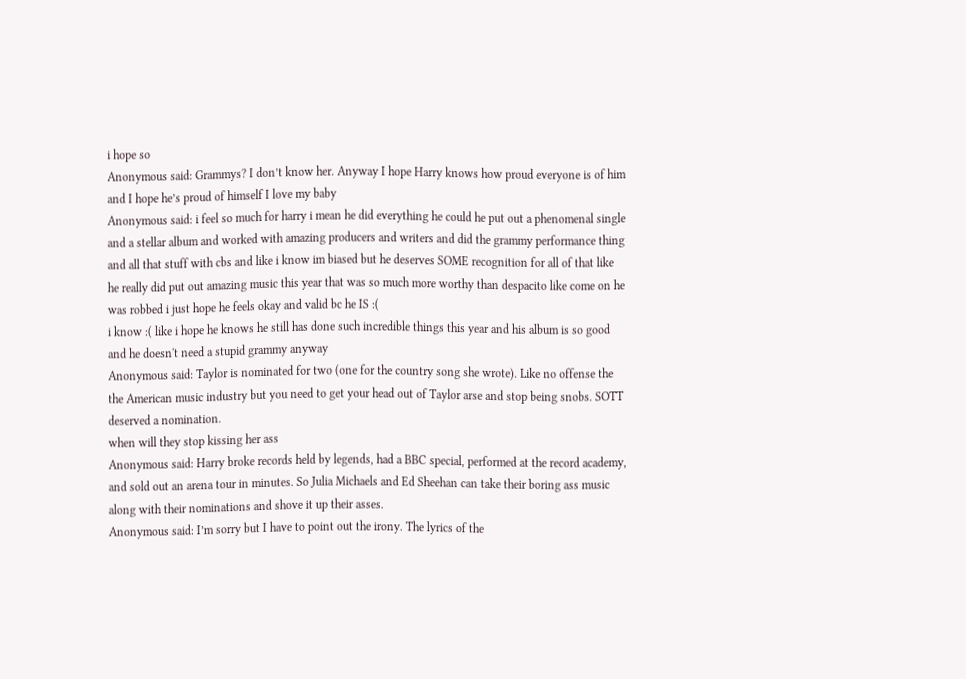i hope so
Anonymous said: Grammys? I don’t know her. Anyway I hope Harry knows how proud everyone is of him and I hope he’s proud of himself I love my baby
Anonymous said: i feel so much for harry i mean he did everything he could he put out a phenomenal single and a stellar album and worked with amazing producers and writers and did the grammy performance thing and all that stuff with cbs and like i know im biased but he deserves SOME recognition for all of that like he really did put out amazing music this year that was so much more worthy than despacito like come on he was robbed i just hope he feels okay and valid bc he IS :(
i know :( like i hope he knows he still has done such incredible things this year and his album is so good and he doesn't need a stupid grammy anyway
Anonymous said: Taylor is nominated for two (one for the country song she wrote). Like no offense the the American music industry but you need to get your head out of Taylor arse and stop being snobs. SOTT deserved a nomination.
when will they stop kissing her ass
Anonymous said: Harry broke records held by legends, had a BBC special, performed at the record academy, and sold out an arena tour in minutes. So Julia Michaels and Ed Sheehan can take their boring ass music along with their nominations and shove it up their asses.
Anonymous said: I’m sorry but I have to point out the irony. The lyrics of the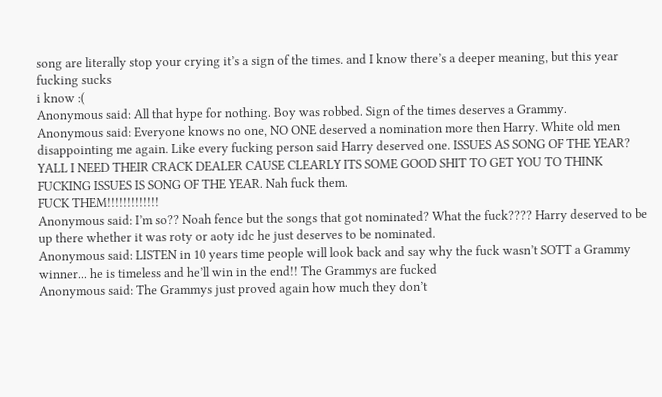song are literally stop your crying it’s a sign of the times. and I know there’s a deeper meaning, but this year fucking sucks
i know :(
Anonymous said: All that hype for nothing. Boy was robbed. Sign of the times deserves a Grammy.
Anonymous said: Everyone knows no one, NO ONE deserved a nomination more then Harry. White old men disappointing me again. Like every fucking person said Harry deserved one. ISSUES AS SONG OF THE YEAR? YALL I NEED THEIR CRACK DEALER CAUSE CLEARLY ITS SOME GOOD SHIT TO GET YOU TO THINK FUCKING ISSUES IS SONG OF THE YEAR. Nah fuck them.
FUCK THEM!!!!!!!!!!!!!
Anonymous said: I’m so?? Noah fence but the songs that got nominated? What the fuck???? Harry deserved to be up there whether it was roty or aoty idc he just deserves to be nominated.
Anonymous said: LISTEN in 10 years time people will look back and say why the fuck wasn’t SOTT a Grammy winner... he is timeless and he’ll win in the end!! The Grammys are fucked
Anonymous said: The Grammys just proved again how much they don’t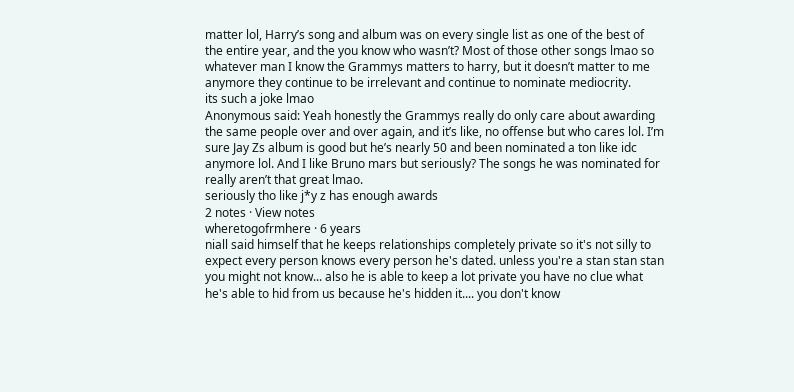matter lol, Harry’s song and album was on every single list as one of the best of the entire year, and the you know who wasn’t? Most of those other songs lmao so whatever man I know the Grammys matters to harry, but it doesn’t matter to me anymore they continue to be irrelevant and continue to nominate mediocrity.
its such a joke lmao
Anonymous said: Yeah honestly the Grammys really do only care about awarding the same people over and over again, and it’s like, no offense but who cares lol. I’m sure Jay Zs album is good but he’s nearly 50 and been nominated a ton like idc anymore lol. And I like Bruno mars but seriously? The songs he was nominated for really aren’t that great lmao.
seriously tho like j*y z has enough awards
2 notes · View notes
wheretogofrmhere · 6 years
niall said himself that he keeps relationships completely private so it's not silly to expect every person knows every person he's dated. unless you're a stan stan stan you might not know... also he is able to keep a lot private you have no clue what he's able to hid from us because he's hidden it.... you don't know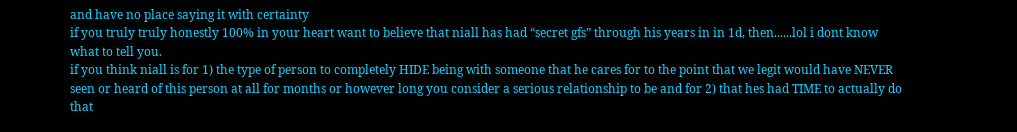and have no place saying it with certainty
if you truly truly honestly 100% in your heart want to believe that niall has had “secret gfs” through his years in in 1d, then......lol i dont know what to tell you.
if you think niall is for 1) the type of person to completely HIDE being with someone that he cares for to the point that we legit would have NEVER seen or heard of this person at all for months or however long you consider a serious relationship to be and for 2) that hes had TIME to actually do that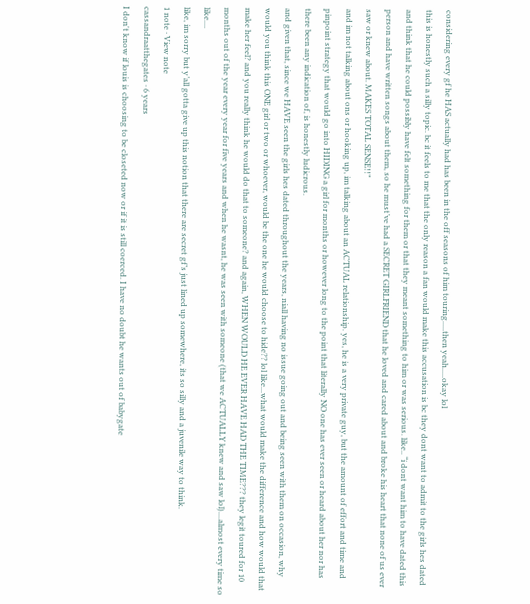considering every gf he HAS actually had has been in the off seasons of him touring.....then yeah.....okay lol
this is honestly such a silly topic. bc it feels to me that the only reason a fan would make this accusation is bc they dont want to admit to the girls hes dated and think that he could possibly have felt something for them or that they meant something to him or was serious. like.. “i dont want him to have dated this person and have written songs about them, so he must’ve had a SECRET GIRLFRIEND that he loved and cared about and broke his heart that none of us ever saw or knew about. MAKES TOTAL SENSE!!”
and im not talking about ons or hooking up, im talking about an ACTUAL relationship. yes, he is a very private guy, but the amount of effort and time and pinpoint strategy that would go into HIDING a girl for months or however long to the point that literally NO one has ever seen or heard about her nor has there been any indication of, is honestly ludicrous.
and given that, since we HAVE seen the girls hes dated throughout the years, niall having no issue going out and being seen with them on occasion, why would you think this ONE girl or two or whoever, would be the one he would choose to hide?? lol like...what would make the difference and how would that make her feel? and you really think he would do that to someone? and again, WHEN WOULD HE EVER HAVE HAD THE TIME??? they legit toured for 10 months out of the year every year for five years and when he wasnt, he was seen with someone (that we ACTUALLY knew and saw lol)....almost every time so like....
like, im sorry but y’all gotta give up this notion that there are secret gf’s just lined up somewhere, its so silly and a juvenile way to think.
1 note · View note
cassandraatthegates · 6 years
I don't know if louis is choosing to be closeted now or if it is still coerced. I have no doubt he wants out of babygate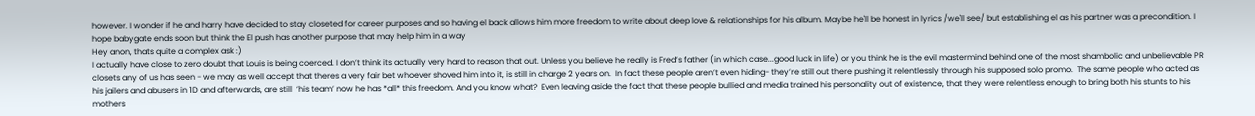however. I wonder if he and harry have decided to stay closeted for career purposes and so having el back allows him more freedom to write about deep love & relationships for his album. Maybe he'll be honest in lyrics /we'll see/ but establishing el as his partner was a precondition. I hope babygate ends soon but think the El push has another purpose that may help him in a way
Hey anon, thats quite a complex ask :)
I actually have close to zero doubt that Louis is being coerced. I don’t think its actually very hard to reason that out. Unless you believe he really is Fred’s father (in which case...good luck in life) or you think he is the evil mastermind behind one of the most shambolic and unbelievable PR closets any of us has seen - we may as well accept that theres a very fair bet whoever shoved him into it, is still in charge 2 years on.  In fact these people aren’t even hiding- they’re still out there pushing it relentlessly through his supposed solo promo.  The same people who acted as his jailers and abusers in 1D and afterwards, are still  ‘his team’ now he has *all* this freedom. And you know what?  Even leaving aside the fact that these people bullied and media trained his personality out of existence, that they were relentless enough to bring both his stunts to his mothers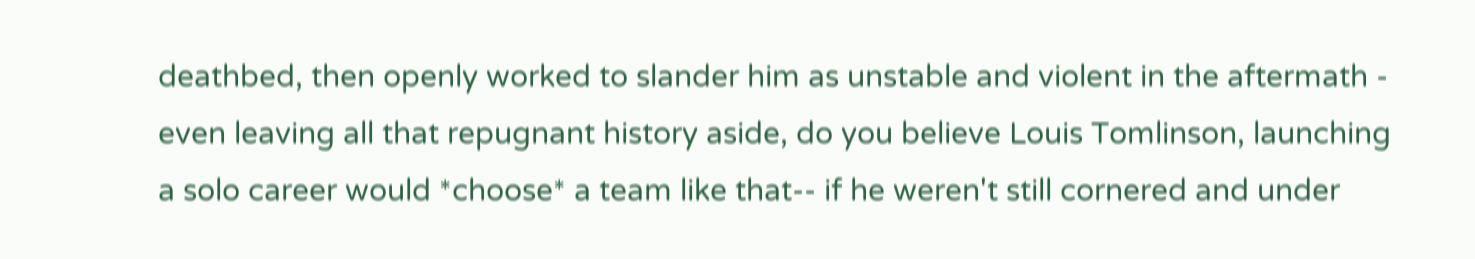deathbed, then openly worked to slander him as unstable and violent in the aftermath - even leaving all that repugnant history aside, do you believe Louis Tomlinson, launching a solo career would *choose* a team like that-- if he weren't still cornered and under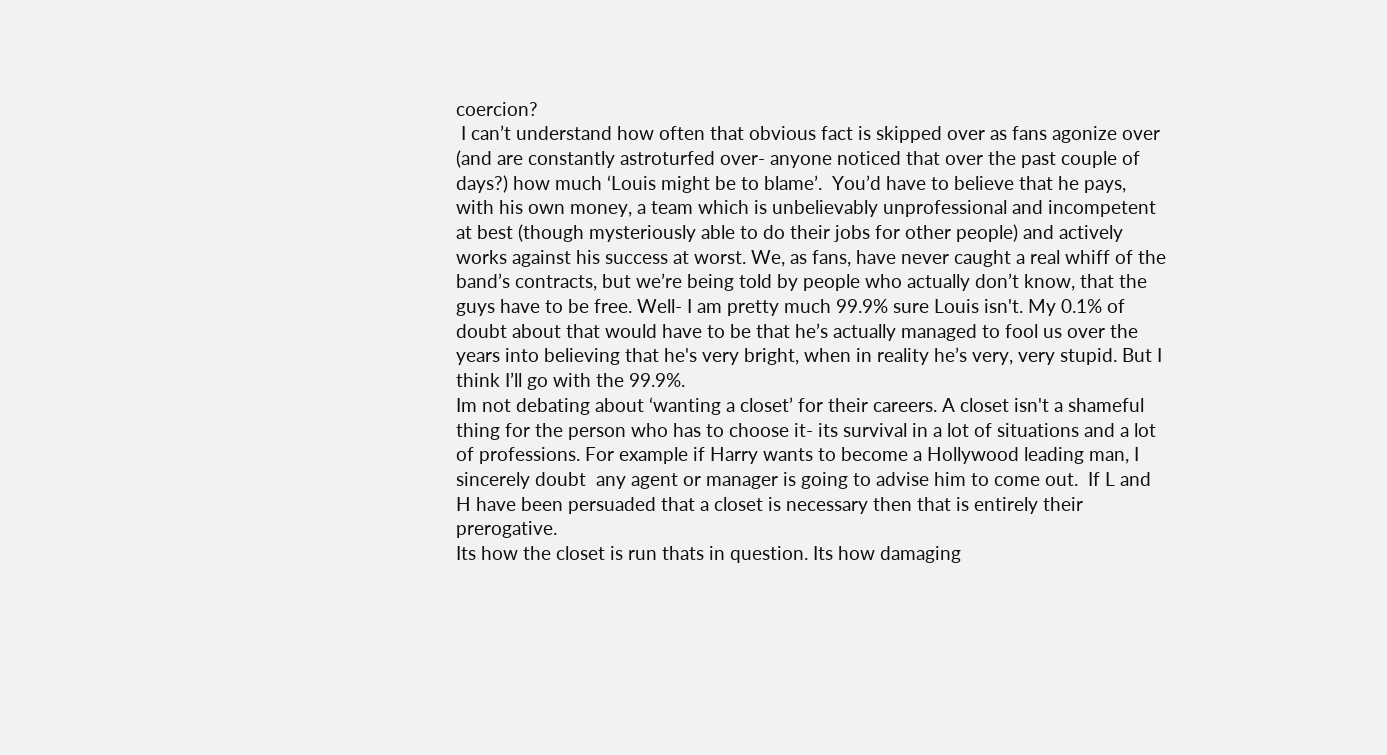coercion?
 I can’t understand how often that obvious fact is skipped over as fans agonize over (and are constantly astroturfed over- anyone noticed that over the past couple of days?) how much ‘Louis might be to blame’.  You’d have to believe that he pays, with his own money, a team which is unbelievably unprofessional and incompetent at best (though mysteriously able to do their jobs for other people) and actively works against his success at worst. We, as fans, have never caught a real whiff of the band’s contracts, but we’re being told by people who actually don’t know, that the guys have to be free. Well- I am pretty much 99.9% sure Louis isn't. My 0.1% of doubt about that would have to be that he’s actually managed to fool us over the years into believing that he's very bright, when in reality he’s very, very stupid. But I think I’ll go with the 99.9%.
Im not debating about ‘wanting a closet’ for their careers. A closet isn't a shameful thing for the person who has to choose it- its survival in a lot of situations and a lot of professions. For example if Harry wants to become a Hollywood leading man, I sincerely doubt  any agent or manager is going to advise him to come out.  If L and H have been persuaded that a closet is necessary then that is entirely their prerogative.
Its how the closet is run thats in question. Its how damaging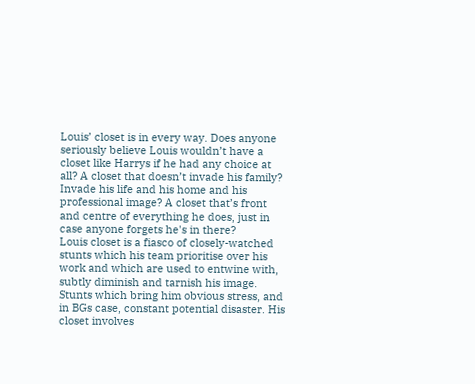Louis’ closet is in every way. Does anyone seriously believe Louis wouldn’t have a closet like Harrys if he had any choice at all? A closet that doesn’t invade his family? Invade his life and his home and his professional image? A closet that’s front and centre of everything he does, just in case anyone forgets he's in there?
Louis closet is a fiasco of closely-watched stunts which his team prioritise over his work and which are used to entwine with, subtly diminish and tarnish his image.  Stunts which bring him obvious stress, and in BGs case, constant potential disaster. His closet involves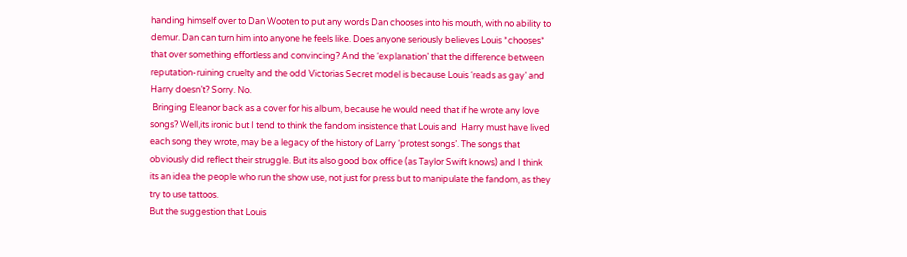handing himself over to Dan Wooten to put any words Dan chooses into his mouth, with no ability to demur. Dan can turn him into anyone he feels like. Does anyone seriously believes Louis *chooses* that over something effortless and convincing? And the ‘explanation’ that the difference between reputation-ruining cruelty and the odd Victorias Secret model is because Louis ‘reads as gay’ and Harry doesn’t? Sorry. No.
 Bringing Eleanor back as a cover for his album, because he would need that if he wrote any love songs? Well,its ironic but I tend to think the fandom insistence that Louis and  Harry must have lived each song they wrote, may be a legacy of the history of Larry ‘protest songs’. The songs that obviously did reflect their struggle. But its also good box office (as Taylor Swift knows) and I think its an idea the people who run the show use, not just for press but to manipulate the fandom, as they try to use tattoos.
But the suggestion that Louis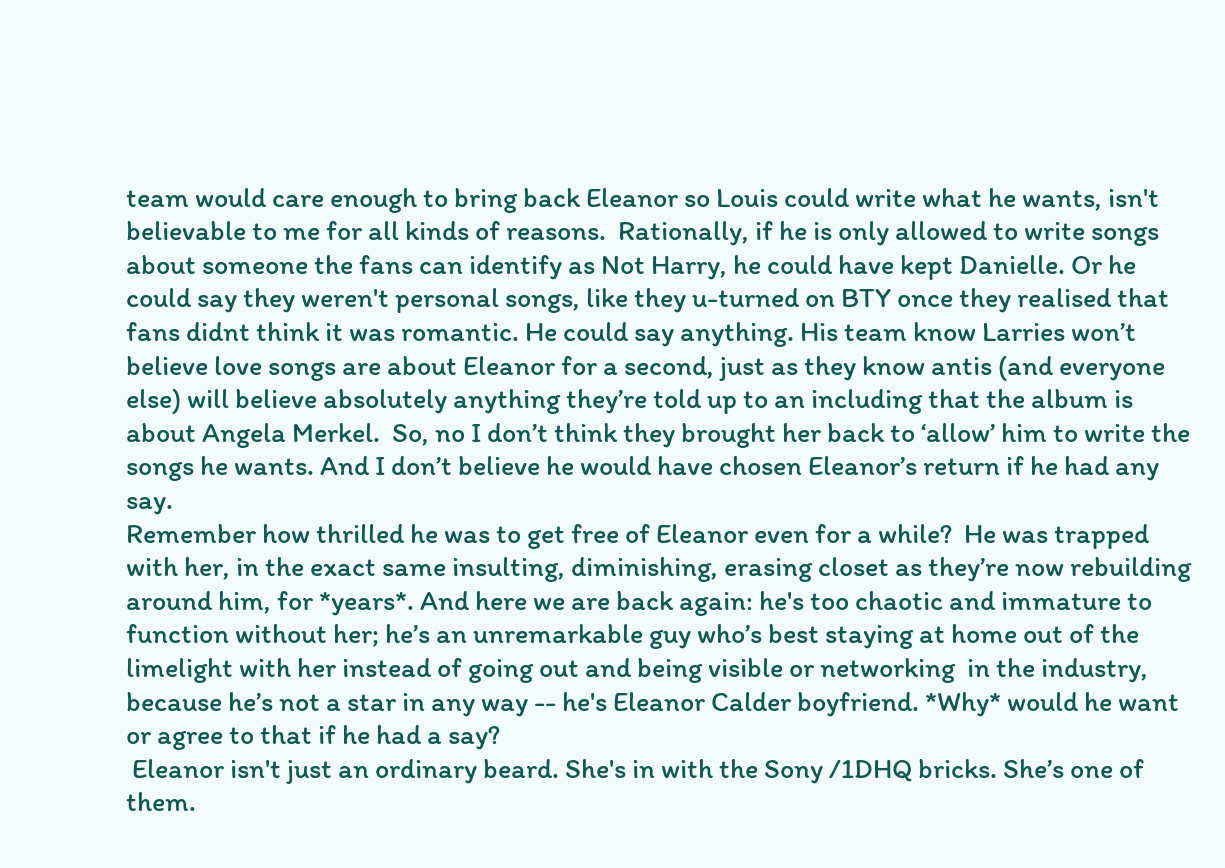team would care enough to bring back Eleanor so Louis could write what he wants, isn't believable to me for all kinds of reasons.  Rationally, if he is only allowed to write songs about someone the fans can identify as Not Harry, he could have kept Danielle. Or he could say they weren't personal songs, like they u-turned on BTY once they realised that fans didnt think it was romantic. He could say anything. His team know Larries won’t believe love songs are about Eleanor for a second, just as they know antis (and everyone else) will believe absolutely anything they’re told up to an including that the album is about Angela Merkel.  So, no I don’t think they brought her back to ‘allow’ him to write the songs he wants. And I don’t believe he would have chosen Eleanor’s return if he had any say.
Remember how thrilled he was to get free of Eleanor even for a while?  He was trapped with her, in the exact same insulting, diminishing, erasing closet as they’re now rebuilding around him, for *years*. And here we are back again: he's too chaotic and immature to function without her; he’s an unremarkable guy who’s best staying at home out of the limelight with her instead of going out and being visible or networking  in the industry, because he’s not a star in any way -- he's Eleanor Calder boyfriend. *Why* would he want or agree to that if he had a say?
 Eleanor isn't just an ordinary beard. She's in with the Sony /1DHQ bricks. She’s one of them.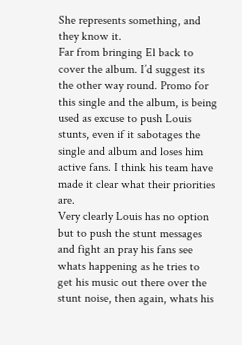She represents something, and they know it.
Far from bringing El back to cover the album. I’d suggest its the other way round. Promo for this single and the album, is being used as excuse to push Louis stunts, even if it sabotages the single and album and loses him active fans. I think his team have made it clear what their priorities are.
Very clearly Louis has no option but to push the stunt messages and fight an pray his fans see whats happening as he tries to get his music out there over the stunt noise, then again, whats his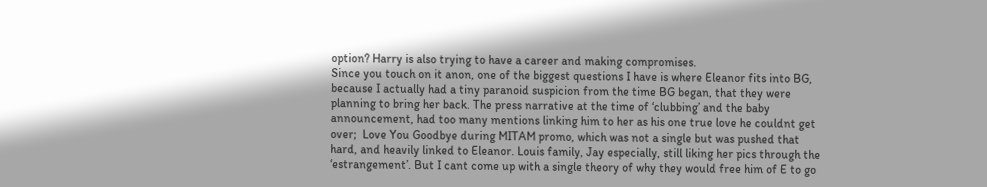option? Harry is also trying to have a career and making compromises.
Since you touch on it anon, one of the biggest questions I have is where Eleanor fits into BG, because I actually had a tiny paranoid suspicion from the time BG began, that they were planning to bring her back. The press narrative at the time of ‘clubbing’ and the baby announcement, had too many mentions linking him to her as his one true love he couldnt get over;  Love You Goodbye during MITAM promo, which was not a single but was pushed that hard, and heavily linked to Eleanor. Louis family, Jay especially, still liking her pics through the ‘estrangement’. But I cant come up with a single theory of why they would free him of E to go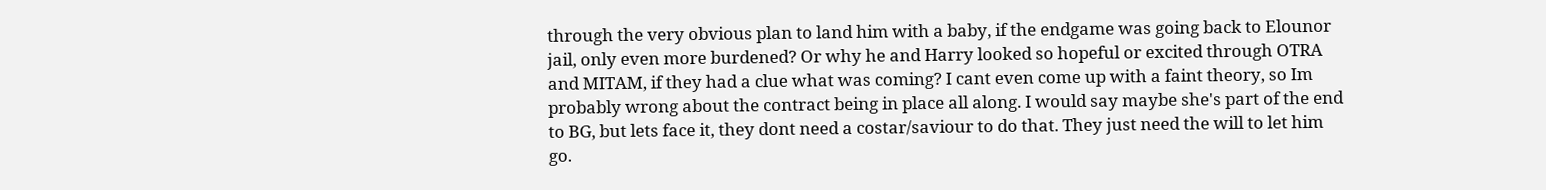through the very obvious plan to land him with a baby, if the endgame was going back to Elounor jail, only even more burdened? Or why he and Harry looked so hopeful or excited through OTRA and MITAM, if they had a clue what was coming? I cant even come up with a faint theory, so Im probably wrong about the contract being in place all along. I would say maybe she's part of the end to BG, but lets face it, they dont need a costar/saviour to do that. They just need the will to let him go.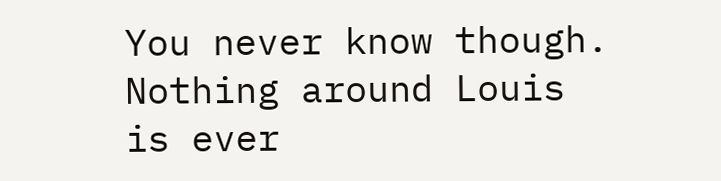You never know though. Nothing around Louis is ever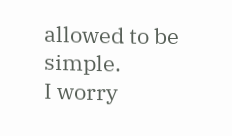allowed to be simple.
I worry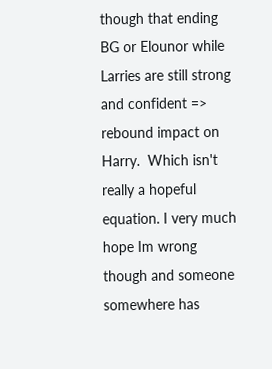though that ending BG or Elounor while Larries are still strong  and confident => rebound impact on Harry.  Which isn't really a hopeful equation. I very much hope Im wrong though and someone somewhere has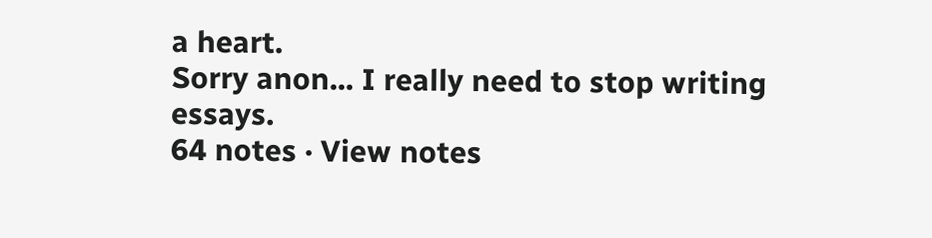a heart.
Sorry anon... I really need to stop writing essays.
64 notes · View notes